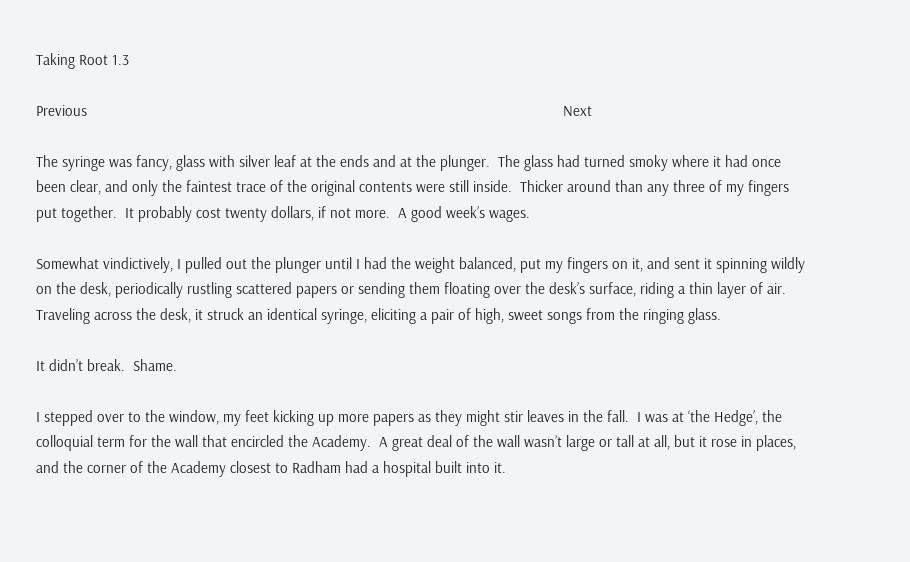Taking Root 1.3

Previous                                                                                                                       Next

The syringe was fancy, glass with silver leaf at the ends and at the plunger.  The glass had turned smoky where it had once been clear, and only the faintest trace of the original contents were still inside.  Thicker around than any three of my fingers put together.  It probably cost twenty dollars, if not more.  A good week’s wages.

Somewhat vindictively, I pulled out the plunger until I had the weight balanced, put my fingers on it, and sent it spinning wildly on the desk, periodically rustling scattered papers or sending them floating over the desk’s surface, riding a thin layer of air.  Traveling across the desk, it struck an identical syringe, eliciting a pair of high, sweet songs from the ringing glass.

It didn’t break.  Shame.

I stepped over to the window, my feet kicking up more papers as they might stir leaves in the fall.  I was at ‘the Hedge’, the colloquial term for the wall that encircled the Academy.  A great deal of the wall wasn’t large or tall at all, but it rose in places, and the corner of the Academy closest to Radham had a hospital built into it.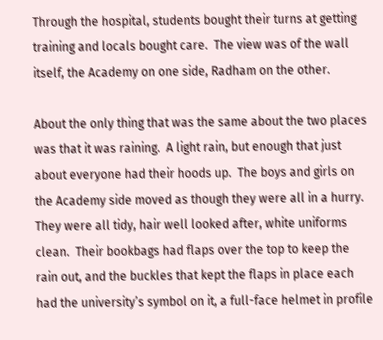Through the hospital, students bought their turns at getting training and locals bought care.  The view was of the wall itself, the Academy on one side, Radham on the other.

About the only thing that was the same about the two places was that it was raining.  A light rain, but enough that just about everyone had their hoods up.  The boys and girls on the Academy side moved as though they were all in a hurry.  They were all tidy, hair well looked after, white uniforms clean.  Their bookbags had flaps over the top to keep the rain out, and the buckles that kept the flaps in place each had the university’s symbol on it, a full-face helmet in profile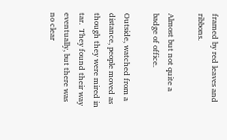framed by red leaves and ribbons.

Almost but not quite a badge of office.

Outside, watched from a distance, people moved as though they were mired in tar.  They found their way eventually, but there was no clear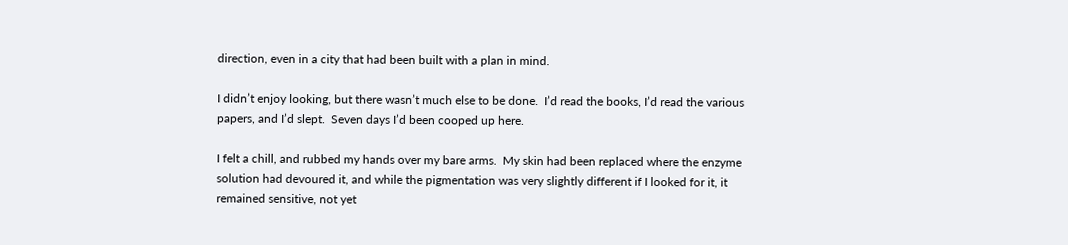direction, even in a city that had been built with a plan in mind.

I didn’t enjoy looking, but there wasn’t much else to be done.  I’d read the books, I’d read the various papers, and I’d slept.  Seven days I’d been cooped up here.

I felt a chill, and rubbed my hands over my bare arms.  My skin had been replaced where the enzyme solution had devoured it, and while the pigmentation was very slightly different if I looked for it, it remained sensitive, not yet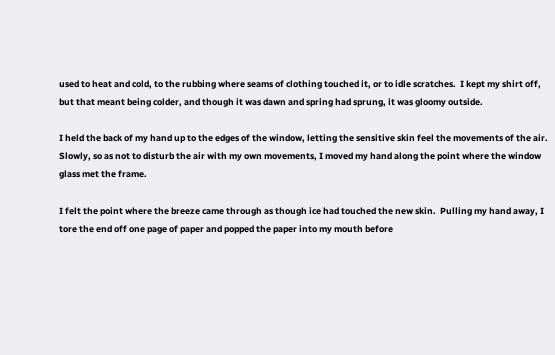used to heat and cold, to the rubbing where seams of clothing touched it, or to idle scratches.  I kept my shirt off, but that meant being colder, and though it was dawn and spring had sprung, it was gloomy outside.

I held the back of my hand up to the edges of the window, letting the sensitive skin feel the movements of the air.  Slowly, so as not to disturb the air with my own movements, I moved my hand along the point where the window glass met the frame.

I felt the point where the breeze came through as though ice had touched the new skin.  Pulling my hand away, I tore the end off one page of paper and popped the paper into my mouth before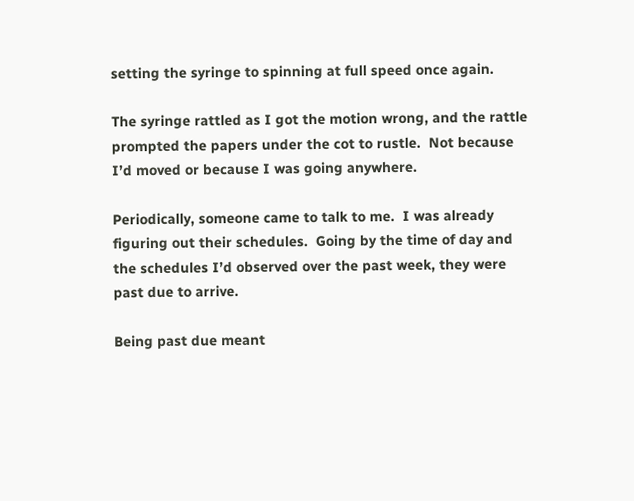setting the syringe to spinning at full speed once again.

The syringe rattled as I got the motion wrong, and the rattle prompted the papers under the cot to rustle.  Not because I’d moved or because I was going anywhere.

Periodically, someone came to talk to me.  I was already figuring out their schedules.  Going by the time of day and the schedules I’d observed over the past week, they were past due to arrive.

Being past due meant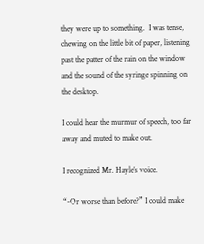they were up to something.  I was tense, chewing on the little bit of paper, listening past the patter of the rain on the window and the sound of the syringe spinning on the desktop.

I could hear the murmur of speech, too far away and muted to make out.

I recognized Mr. Hayle’s voice.

“-Or worse than before?” I could make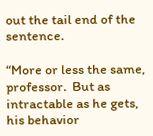out the tail end of the sentence.

“More or less the same, professor.  But as intractable as he gets, his behavior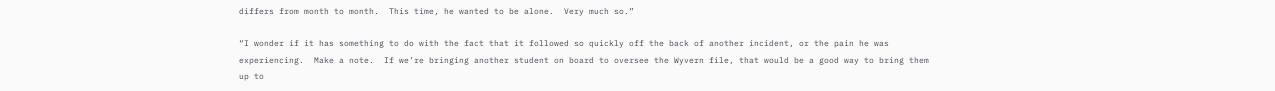differs from month to month.  This time, he wanted to be alone.  Very much so.”

“I wonder if it has something to do with the fact that it followed so quickly off the back of another incident, or the pain he was experiencing.  Make a note.  If we’re bringing another student on board to oversee the Wyvern file, that would be a good way to bring them up to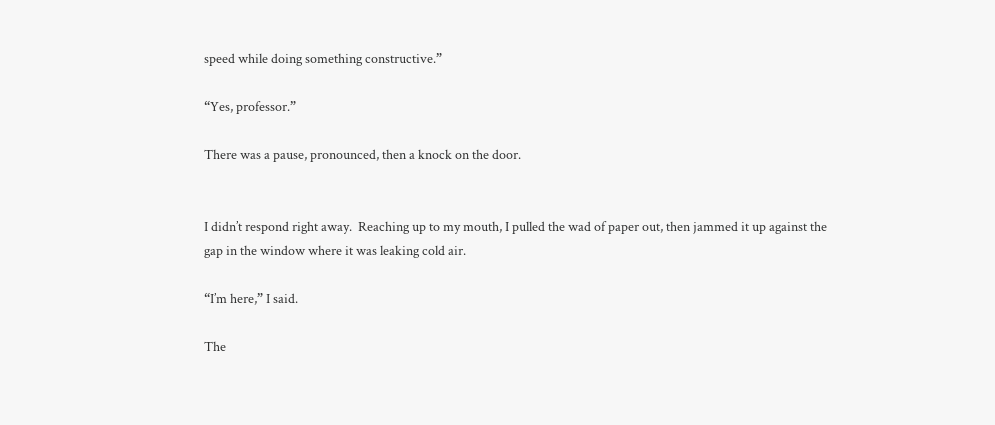speed while doing something constructive.”

“Yes, professor.”

There was a pause, pronounced, then a knock on the door.


I didn’t respond right away.  Reaching up to my mouth, I pulled the wad of paper out, then jammed it up against the gap in the window where it was leaking cold air.

“I’m here,” I said.

The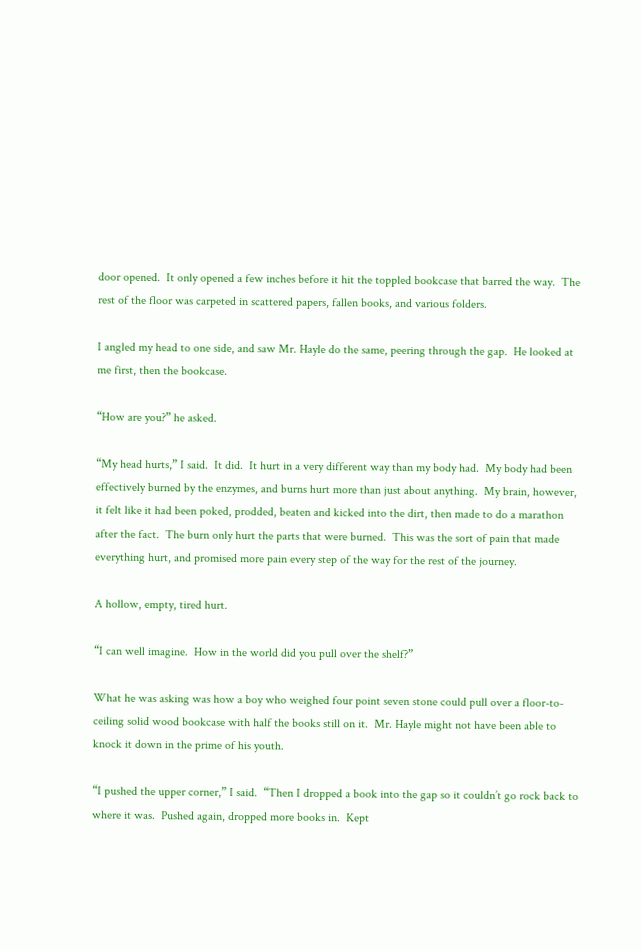door opened.  It only opened a few inches before it hit the toppled bookcase that barred the way.  The rest of the floor was carpeted in scattered papers, fallen books, and various folders.

I angled my head to one side, and saw Mr. Hayle do the same, peering through the gap.  He looked at me first, then the bookcase.

“How are you?” he asked.

“My head hurts,” I said.  It did.  It hurt in a very different way than my body had.  My body had been effectively burned by the enzymes, and burns hurt more than just about anything.  My brain, however, it felt like it had been poked, prodded, beaten and kicked into the dirt, then made to do a marathon after the fact.  The burn only hurt the parts that were burned.  This was the sort of pain that made everything hurt, and promised more pain every step of the way for the rest of the journey.

A hollow, empty, tired hurt.

“I can well imagine.  How in the world did you pull over the shelf?”

What he was asking was how a boy who weighed four point seven stone could pull over a floor-to-ceiling solid wood bookcase with half the books still on it.  Mr. Hayle might not have been able to knock it down in the prime of his youth.

“I pushed the upper corner,” I said.  “Then I dropped a book into the gap so it couldn’t go rock back to where it was.  Pushed again, dropped more books in.  Kept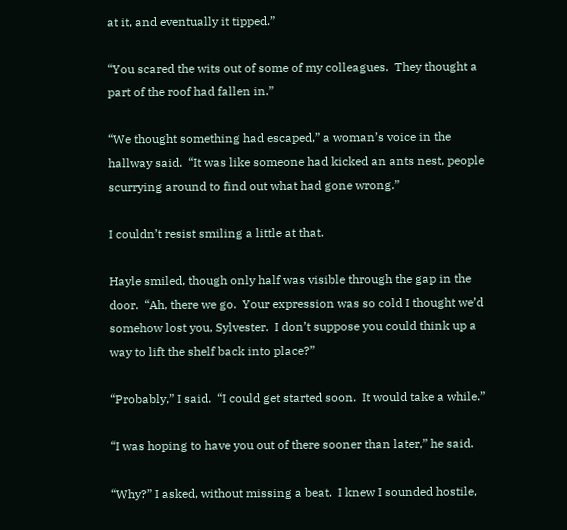at it, and eventually it tipped.”

“You scared the wits out of some of my colleagues.  They thought a part of the roof had fallen in.”

“We thought something had escaped,” a woman’s voice in the hallway said.  “It was like someone had kicked an ants nest, people scurrying around to find out what had gone wrong.”

I couldn’t resist smiling a little at that.

Hayle smiled, though only half was visible through the gap in the door.  “Ah, there we go.  Your expression was so cold I thought we’d somehow lost you, Sylvester.  I don’t suppose you could think up a way to lift the shelf back into place?”

“Probably,” I said.  “I could get started soon.  It would take a while.”

“I was hoping to have you out of there sooner than later,” he said.

“Why?” I asked, without missing a beat.  I knew I sounded hostile,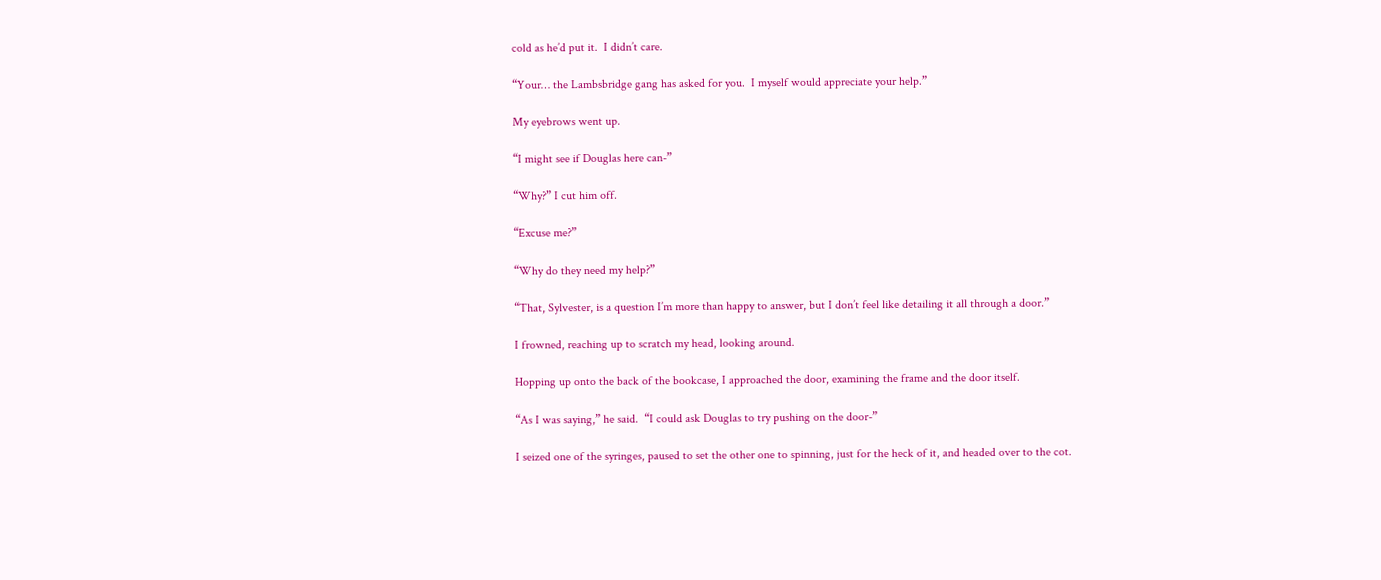cold as he’d put it.  I didn’t care.

“Your… the Lambsbridge gang has asked for you.  I myself would appreciate your help.”

My eyebrows went up.

“I might see if Douglas here can-”

“Why?” I cut him off.

“Excuse me?”

“Why do they need my help?”

“That, Sylvester, is a question I’m more than happy to answer, but I don’t feel like detailing it all through a door.”

I frowned, reaching up to scratch my head, looking around.

Hopping up onto the back of the bookcase, I approached the door, examining the frame and the door itself.

“As I was saying,” he said.  “I could ask Douglas to try pushing on the door-”

I seized one of the syringes, paused to set the other one to spinning, just for the heck of it, and headed over to the cot.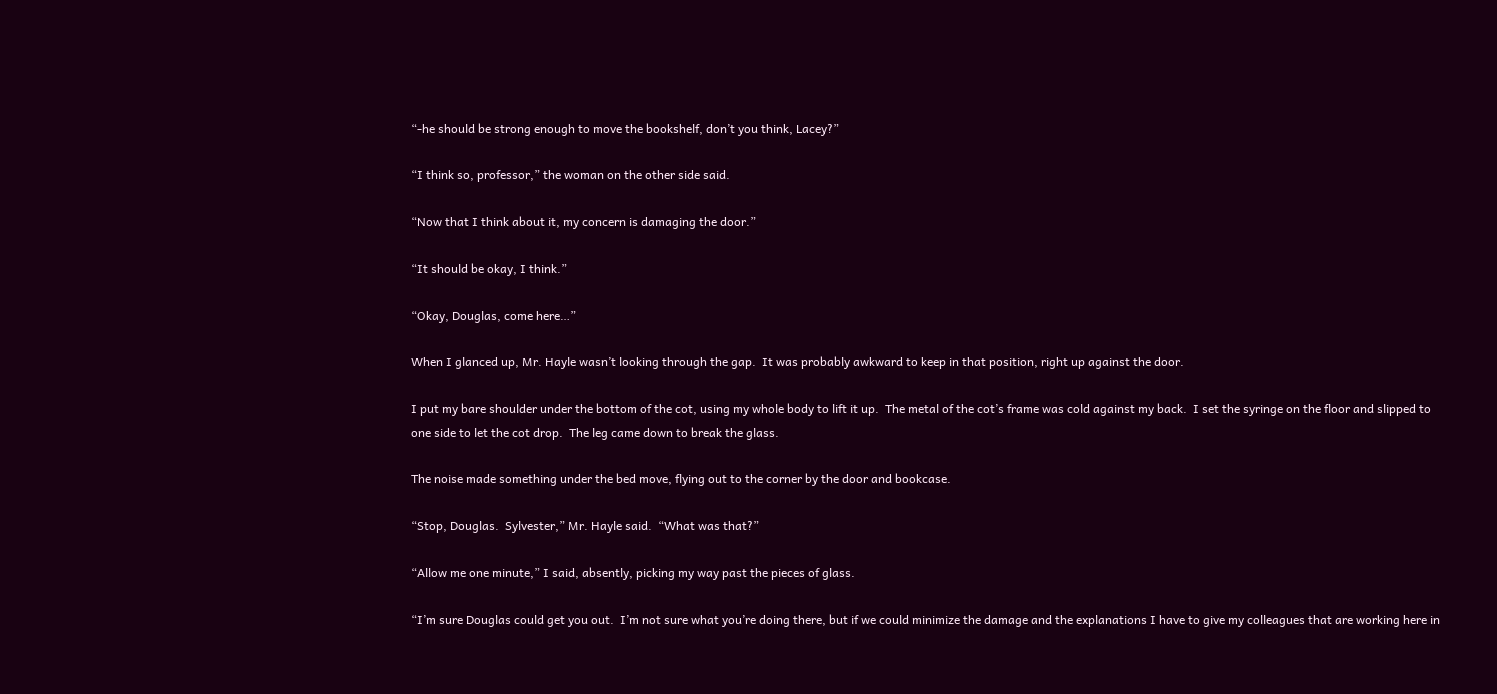“-he should be strong enough to move the bookshelf, don’t you think, Lacey?”

“I think so, professor,” the woman on the other side said.

“Now that I think about it, my concern is damaging the door.”

“It should be okay, I think.”

“Okay, Douglas, come here…”

When I glanced up, Mr. Hayle wasn’t looking through the gap.  It was probably awkward to keep in that position, right up against the door.

I put my bare shoulder under the bottom of the cot, using my whole body to lift it up.  The metal of the cot’s frame was cold against my back.  I set the syringe on the floor and slipped to one side to let the cot drop.  The leg came down to break the glass.

The noise made something under the bed move, flying out to the corner by the door and bookcase.

“Stop, Douglas.  Sylvester,” Mr. Hayle said.  “What was that?”

“Allow me one minute,” I said, absently, picking my way past the pieces of glass.

“I’m sure Douglas could get you out.  I’m not sure what you’re doing there, but if we could minimize the damage and the explanations I have to give my colleagues that are working here in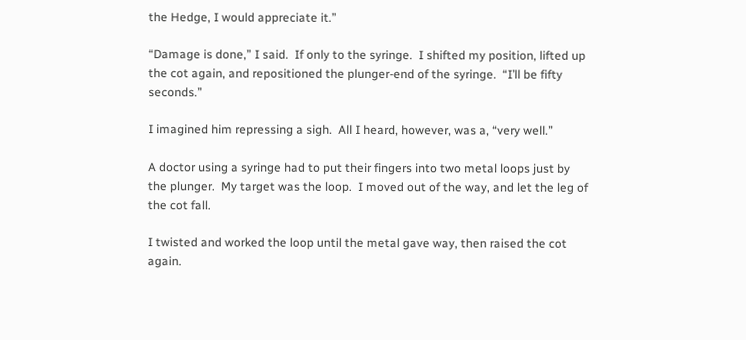the Hedge, I would appreciate it.”

“Damage is done,” I said.  If only to the syringe.  I shifted my position, lifted up the cot again, and repositioned the plunger-end of the syringe.  “I’ll be fifty seconds.”

I imagined him repressing a sigh.  All I heard, however, was a, “very well.”

A doctor using a syringe had to put their fingers into two metal loops just by the plunger.  My target was the loop.  I moved out of the way, and let the leg of the cot fall.

I twisted and worked the loop until the metal gave way, then raised the cot again.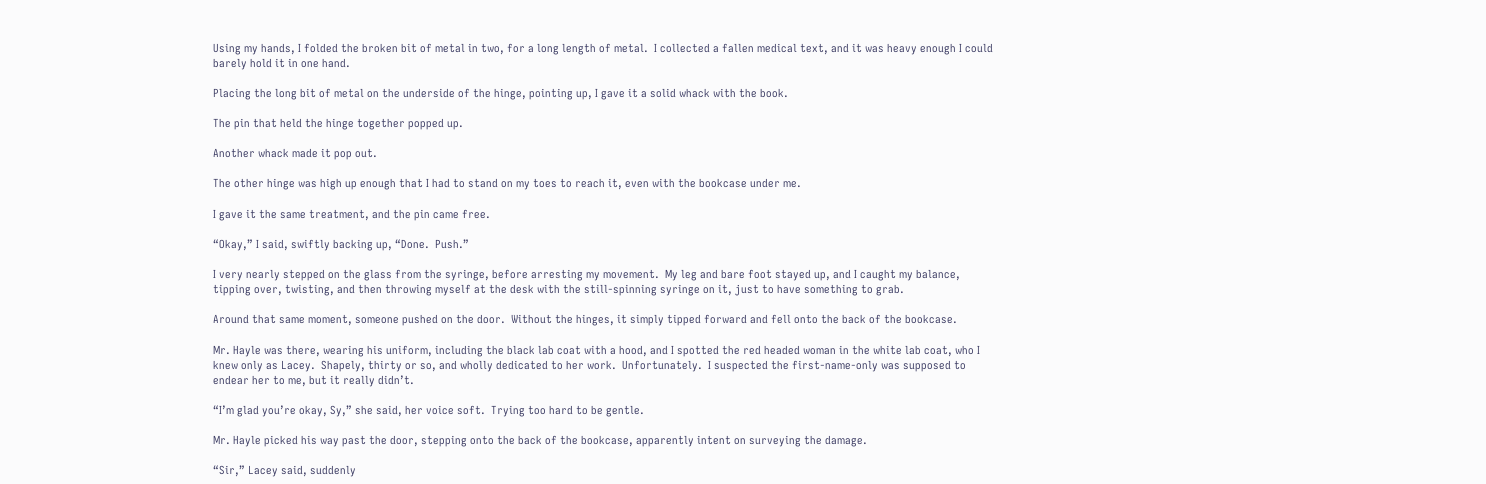Using my hands, I folded the broken bit of metal in two, for a long length of metal.  I collected a fallen medical text, and it was heavy enough I could barely hold it in one hand.

Placing the long bit of metal on the underside of the hinge, pointing up, I gave it a solid whack with the book.

The pin that held the hinge together popped up.

Another whack made it pop out.

The other hinge was high up enough that I had to stand on my toes to reach it, even with the bookcase under me.

I gave it the same treatment, and the pin came free.

“Okay,” I said, swiftly backing up, “Done.  Push.”

I very nearly stepped on the glass from the syringe, before arresting my movement.  My leg and bare foot stayed up, and I caught my balance, tipping over, twisting, and then throwing myself at the desk with the still-spinning syringe on it, just to have something to grab.

Around that same moment, someone pushed on the door.  Without the hinges, it simply tipped forward and fell onto the back of the bookcase.

Mr. Hayle was there, wearing his uniform, including the black lab coat with a hood, and I spotted the red headed woman in the white lab coat, who I knew only as Lacey.  Shapely, thirty or so, and wholly dedicated to her work.  Unfortunately.  I suspected the first-name-only was supposed to endear her to me, but it really didn’t.

“I’m glad you’re okay, Sy,” she said, her voice soft.  Trying too hard to be gentle.

Mr. Hayle picked his way past the door, stepping onto the back of the bookcase, apparently intent on surveying the damage.

“Sir,” Lacey said, suddenly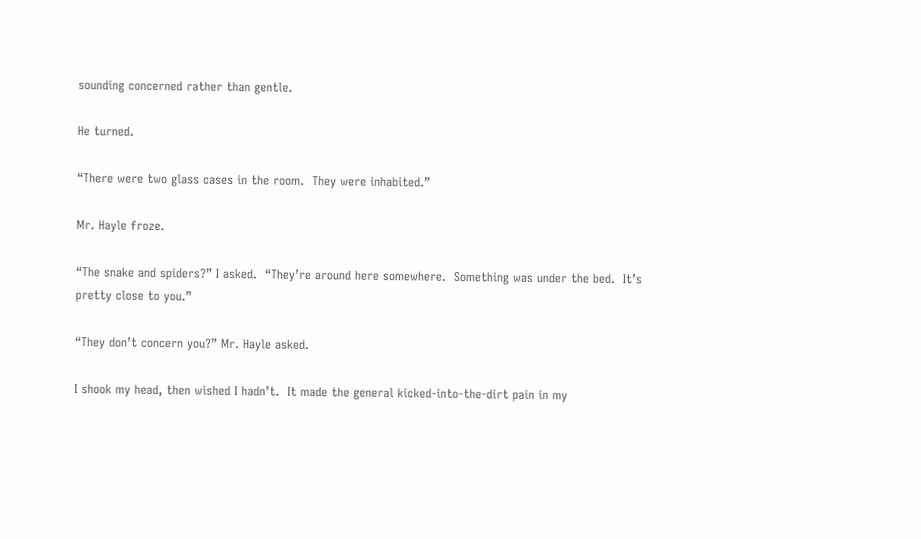sounding concerned rather than gentle.

He turned.

“There were two glass cases in the room.  They were inhabited.”

Mr. Hayle froze.

“The snake and spiders?” I asked.  “They’re around here somewhere.  Something was under the bed.  It’s pretty close to you.”

“They don’t concern you?” Mr. Hayle asked.

I shook my head, then wished I hadn’t.  It made the general kicked-into-the-dirt pain in my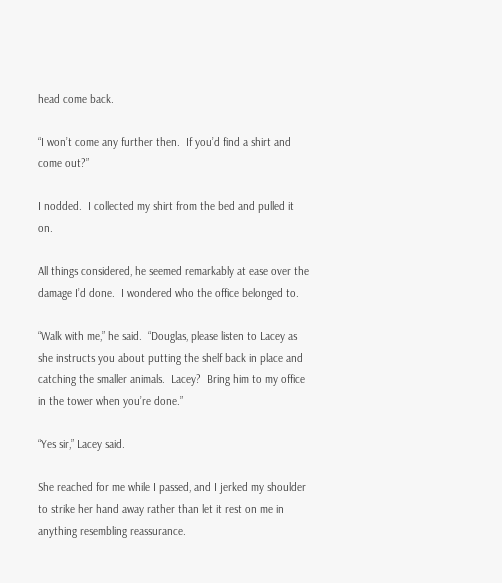head come back.

“I won’t come any further then.  If you’d find a shirt and come out?”

I nodded.  I collected my shirt from the bed and pulled it on.

All things considered, he seemed remarkably at ease over the damage I’d done.  I wondered who the office belonged to.

“Walk with me,” he said.  “Douglas, please listen to Lacey as she instructs you about putting the shelf back in place and catching the smaller animals.  Lacey?  Bring him to my office in the tower when you’re done.”

“Yes sir,” Lacey said.

She reached for me while I passed, and I jerked my shoulder to strike her hand away rather than let it rest on me in anything resembling reassurance.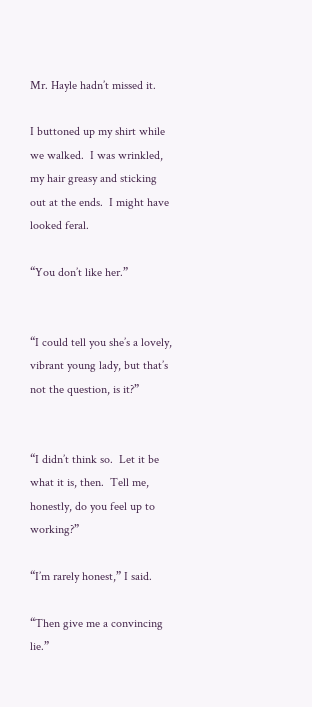Mr. Hayle hadn’t missed it.

I buttoned up my shirt while we walked.  I was wrinkled, my hair greasy and sticking out at the ends.  I might have looked feral.

“You don’t like her.”


“I could tell you she’s a lovely, vibrant young lady, but that’s not the question, is it?”


“I didn’t think so.  Let it be what it is, then.  Tell me, honestly, do you feel up to working?”

“I’m rarely honest,” I said.

“Then give me a convincing lie.”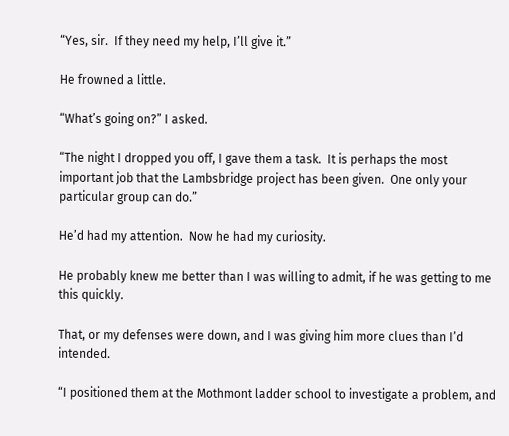“Yes, sir.  If they need my help, I’ll give it.”

He frowned a little.

“What’s going on?” I asked.

“The night I dropped you off, I gave them a task.  It is perhaps the most important job that the Lambsbridge project has been given.  One only your particular group can do.”

He’d had my attention.  Now he had my curiosity.

He probably knew me better than I was willing to admit, if he was getting to me this quickly.

That, or my defenses were down, and I was giving him more clues than I’d intended.

“I positioned them at the Mothmont ladder school to investigate a problem, and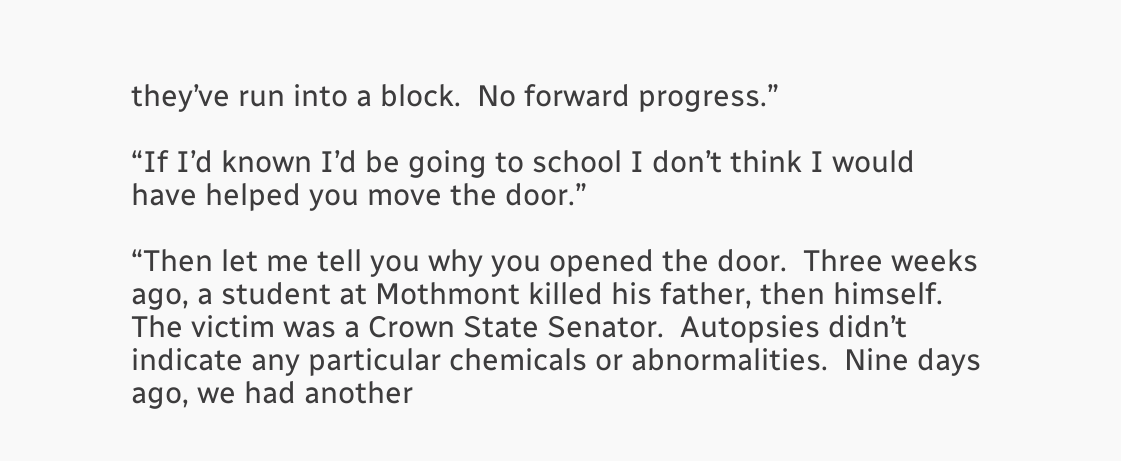they’ve run into a block.  No forward progress.”

“If I’d known I’d be going to school I don’t think I would have helped you move the door.”

“Then let me tell you why you opened the door.  Three weeks ago, a student at Mothmont killed his father, then himself.  The victim was a Crown State Senator.  Autopsies didn’t indicate any particular chemicals or abnormalities.  Nine days ago, we had another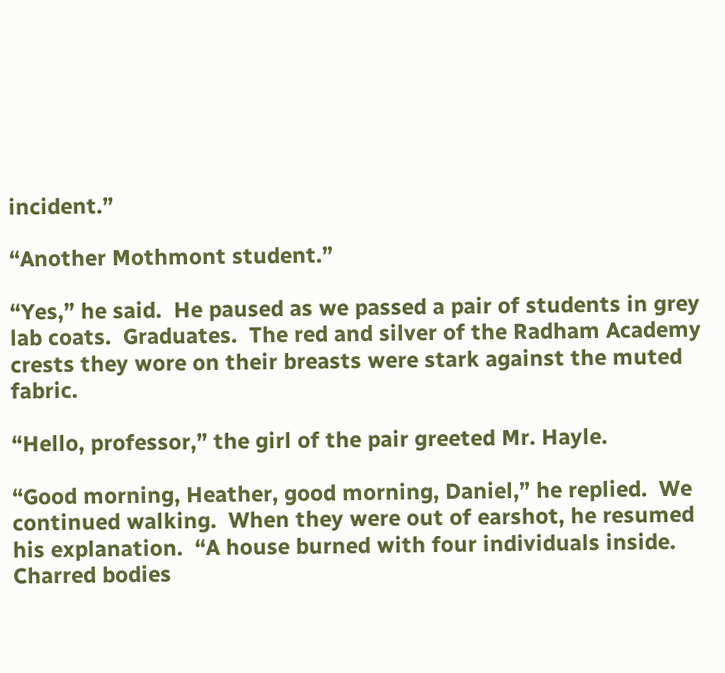incident.”

“Another Mothmont student.”

“Yes,” he said.  He paused as we passed a pair of students in grey lab coats.  Graduates.  The red and silver of the Radham Academy crests they wore on their breasts were stark against the muted fabric.

“Hello, professor,” the girl of the pair greeted Mr. Hayle.

“Good morning, Heather, good morning, Daniel,” he replied.  We continued walking.  When they were out of earshot, he resumed his explanation.  “A house burned with four individuals inside.  Charred bodies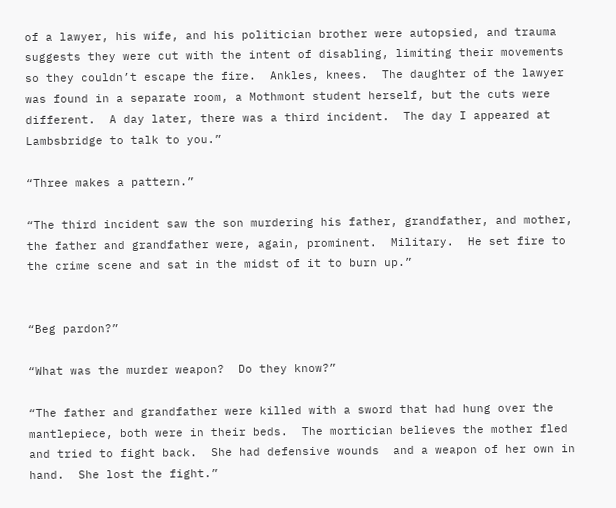of a lawyer, his wife, and his politician brother were autopsied, and trauma suggests they were cut with the intent of disabling, limiting their movements so they couldn’t escape the fire.  Ankles, knees.  The daughter of the lawyer was found in a separate room, a Mothmont student herself, but the cuts were different.  A day later, there was a third incident.  The day I appeared at Lambsbridge to talk to you.”

“Three makes a pattern.”

“The third incident saw the son murdering his father, grandfather, and mother, the father and grandfather were, again, prominent.  Military.  He set fire to the crime scene and sat in the midst of it to burn up.”


“Beg pardon?”

“What was the murder weapon?  Do they know?”

“The father and grandfather were killed with a sword that had hung over the mantlepiece, both were in their beds.  The mortician believes the mother fled and tried to fight back.  She had defensive wounds  and a weapon of her own in hand.  She lost the fight.”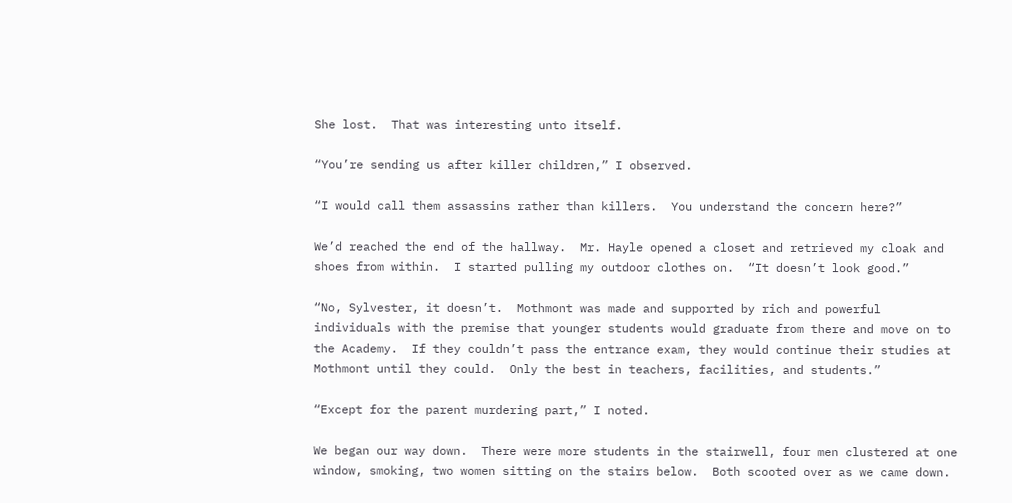She lost.  That was interesting unto itself.

“You’re sending us after killer children,” I observed.

“I would call them assassins rather than killers.  You understand the concern here?”

We’d reached the end of the hallway.  Mr. Hayle opened a closet and retrieved my cloak and shoes from within.  I started pulling my outdoor clothes on.  “It doesn’t look good.”

“No, Sylvester, it doesn’t.  Mothmont was made and supported by rich and powerful individuals with the premise that younger students would graduate from there and move on to the Academy.  If they couldn’t pass the entrance exam, they would continue their studies at Mothmont until they could.  Only the best in teachers, facilities, and students.”

“Except for the parent murdering part,” I noted.

We began our way down.  There were more students in the stairwell, four men clustered at one window, smoking, two women sitting on the stairs below.  Both scooted over as we came down.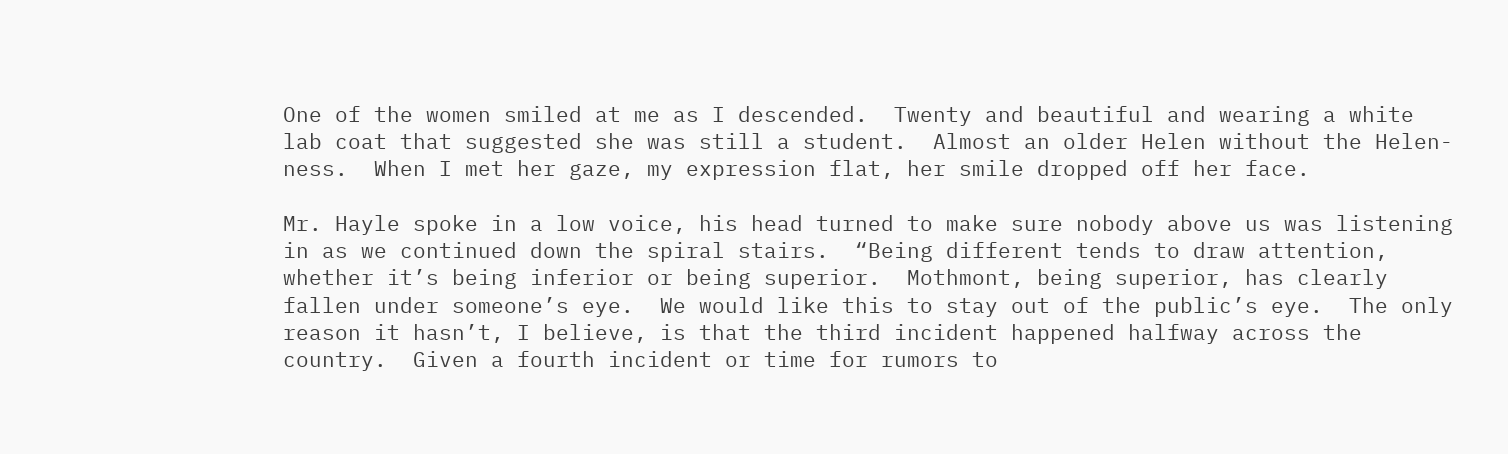One of the women smiled at me as I descended.  Twenty and beautiful and wearing a white lab coat that suggested she was still a student.  Almost an older Helen without the Helen-ness.  When I met her gaze, my expression flat, her smile dropped off her face.

Mr. Hayle spoke in a low voice, his head turned to make sure nobody above us was listening in as we continued down the spiral stairs.  “Being different tends to draw attention, whether it’s being inferior or being superior.  Mothmont, being superior, has clearly fallen under someone’s eye.  We would like this to stay out of the public’s eye.  The only reason it hasn’t, I believe, is that the third incident happened halfway across the country.  Given a fourth incident or time for rumors to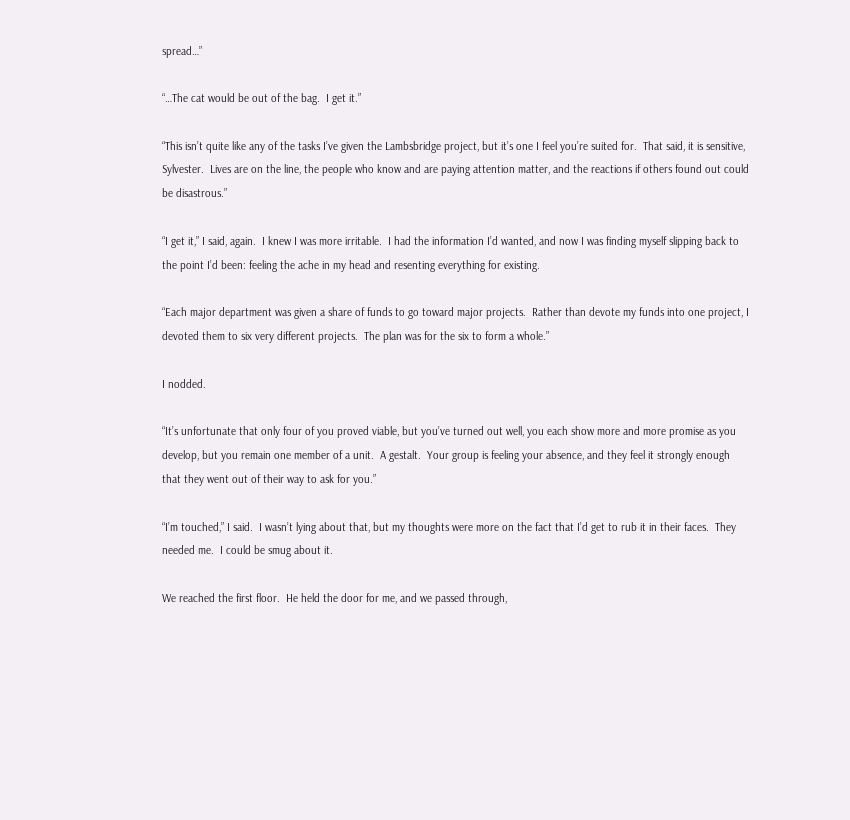spread…”

“…The cat would be out of the bag.  I get it.”

“This isn’t quite like any of the tasks I’ve given the Lambsbridge project, but it’s one I feel you’re suited for.  That said, it is sensitive, Sylvester.  Lives are on the line, the people who know and are paying attention matter, and the reactions if others found out could be disastrous.”

“I get it,” I said, again.  I knew I was more irritable.  I had the information I’d wanted, and now I was finding myself slipping back to the point I’d been: feeling the ache in my head and resenting everything for existing.

“Each major department was given a share of funds to go toward major projects.  Rather than devote my funds into one project, I devoted them to six very different projects.  The plan was for the six to form a whole.”

I nodded.

“It’s unfortunate that only four of you proved viable, but you’ve turned out well, you each show more and more promise as you develop, but you remain one member of a unit.  A gestalt.  Your group is feeling your absence, and they feel it strongly enough that they went out of their way to ask for you.”

“I’m touched,” I said.  I wasn’t lying about that, but my thoughts were more on the fact that I’d get to rub it in their faces.  They needed me.  I could be smug about it.

We reached the first floor.  He held the door for me, and we passed through,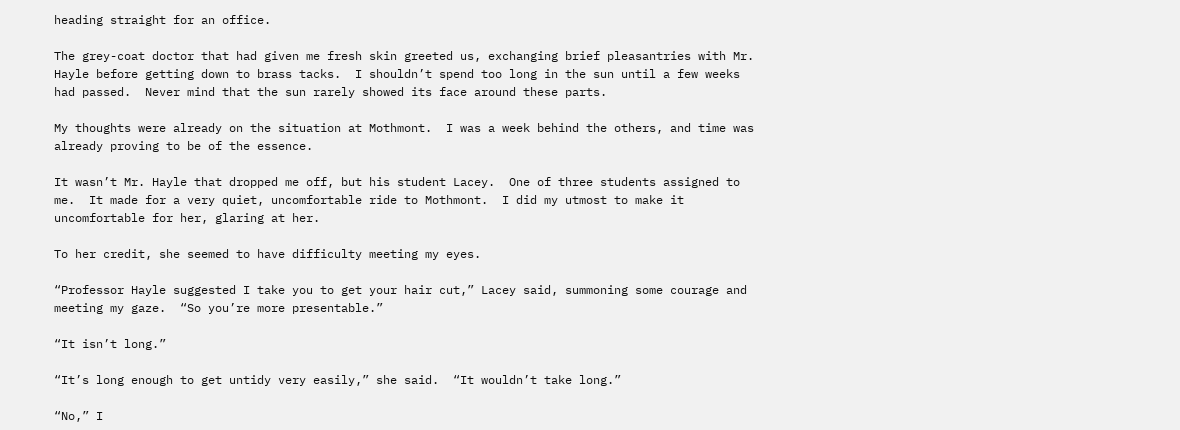heading straight for an office.

The grey-coat doctor that had given me fresh skin greeted us, exchanging brief pleasantries with Mr. Hayle before getting down to brass tacks.  I shouldn’t spend too long in the sun until a few weeks had passed.  Never mind that the sun rarely showed its face around these parts.

My thoughts were already on the situation at Mothmont.  I was a week behind the others, and time was already proving to be of the essence.

It wasn’t Mr. Hayle that dropped me off, but his student Lacey.  One of three students assigned to me.  It made for a very quiet, uncomfortable ride to Mothmont.  I did my utmost to make it uncomfortable for her, glaring at her.

To her credit, she seemed to have difficulty meeting my eyes.

“Professor Hayle suggested I take you to get your hair cut,” Lacey said, summoning some courage and meeting my gaze.  “So you’re more presentable.”

“It isn’t long.”

“It’s long enough to get untidy very easily,” she said.  “It wouldn’t take long.”

“No,” I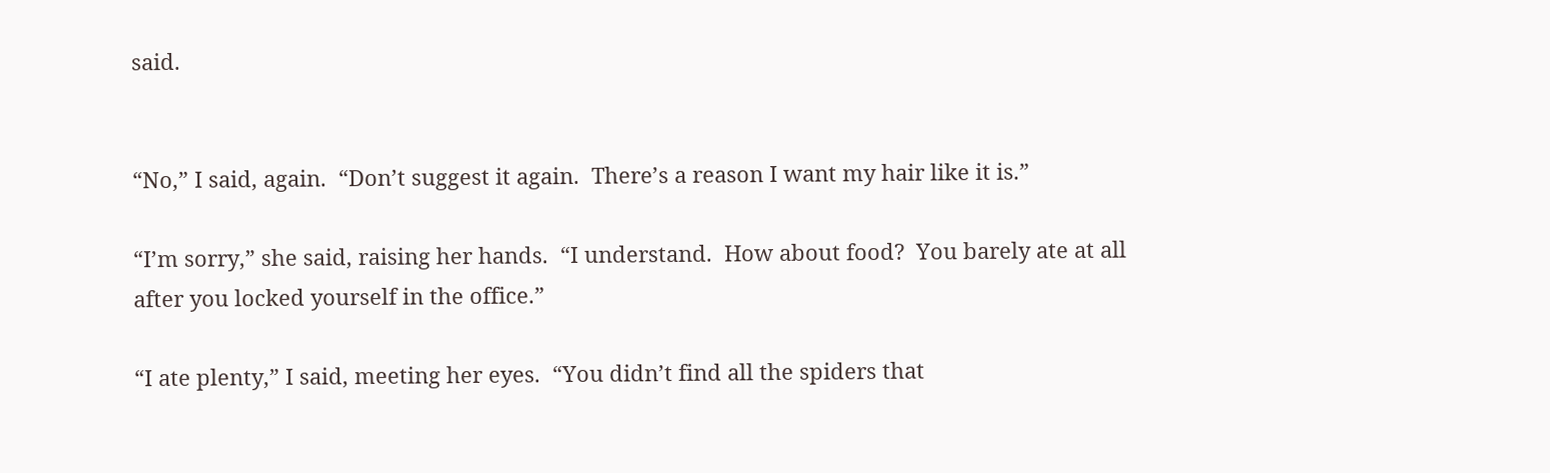said.


“No,” I said, again.  “Don’t suggest it again.  There’s a reason I want my hair like it is.”

“I’m sorry,” she said, raising her hands.  “I understand.  How about food?  You barely ate at all after you locked yourself in the office.”

“I ate plenty,” I said, meeting her eyes.  “You didn’t find all the spiders that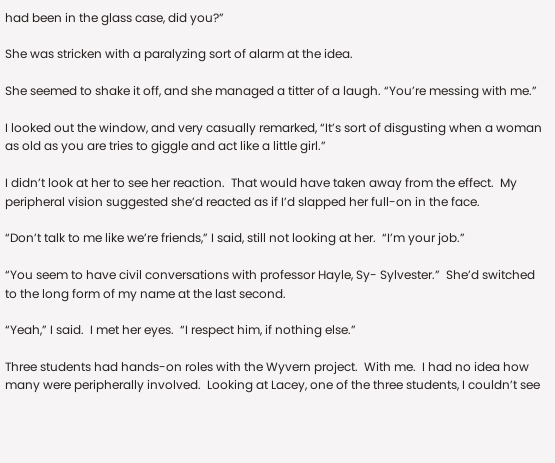had been in the glass case, did you?”

She was stricken with a paralyzing sort of alarm at the idea.

She seemed to shake it off, and she managed a titter of a laugh. “You’re messing with me.”

I looked out the window, and very casually remarked, “It’s sort of disgusting when a woman as old as you are tries to giggle and act like a little girl.”

I didn’t look at her to see her reaction.  That would have taken away from the effect.  My peripheral vision suggested she’d reacted as if I’d slapped her full-on in the face.

“Don’t talk to me like we’re friends,” I said, still not looking at her.  “I’m your job.”

“You seem to have civil conversations with professor Hayle, Sy- Sylvester.”  She’d switched to the long form of my name at the last second.

“Yeah,” I said.  I met her eyes.  “I respect him, if nothing else.”

Three students had hands-on roles with the Wyvern project.  With me.  I had no idea how many were peripherally involved.  Looking at Lacey, one of the three students, I couldn’t see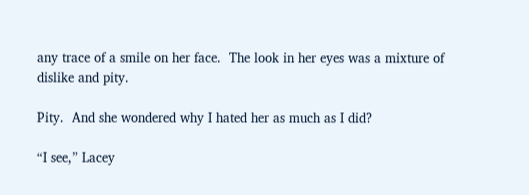any trace of a smile on her face.  The look in her eyes was a mixture of dislike and pity.

Pity.  And she wondered why I hated her as much as I did?

“I see,” Lacey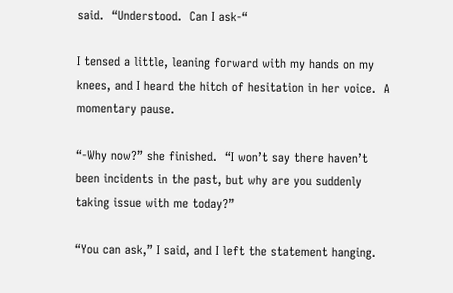said.  “Understood.  Can I ask-“

I tensed a little, leaning forward with my hands on my knees, and I heard the hitch of hesitation in her voice.  A momentary pause.

“-Why now?” she finished.  “I won’t say there haven’t been incidents in the past, but why are you suddenly taking issue with me today?”

“You can ask,” I said, and I left the statement hanging.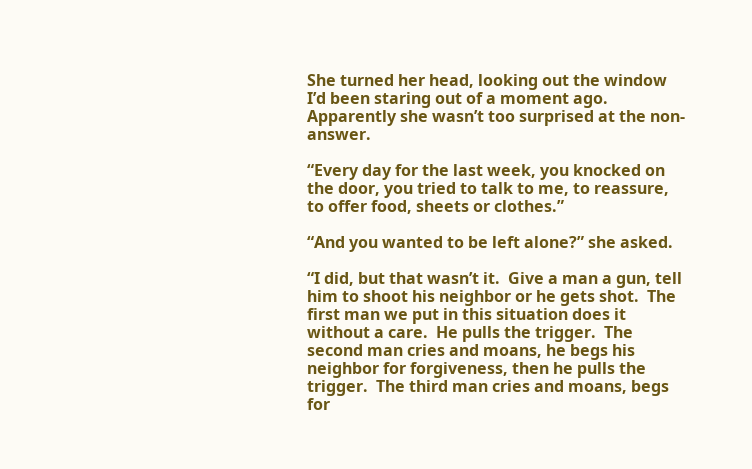She turned her head, looking out the window I’d been staring out of a moment ago.  Apparently she wasn’t too surprised at the non-answer.

“Every day for the last week, you knocked on the door, you tried to talk to me, to reassure, to offer food, sheets or clothes.”

“And you wanted to be left alone?” she asked.

“I did, but that wasn’t it.  Give a man a gun, tell him to shoot his neighbor or he gets shot.  The first man we put in this situation does it without a care.  He pulls the trigger.  The second man cries and moans, he begs his neighbor for forgiveness, then he pulls the trigger.  The third man cries and moans, begs for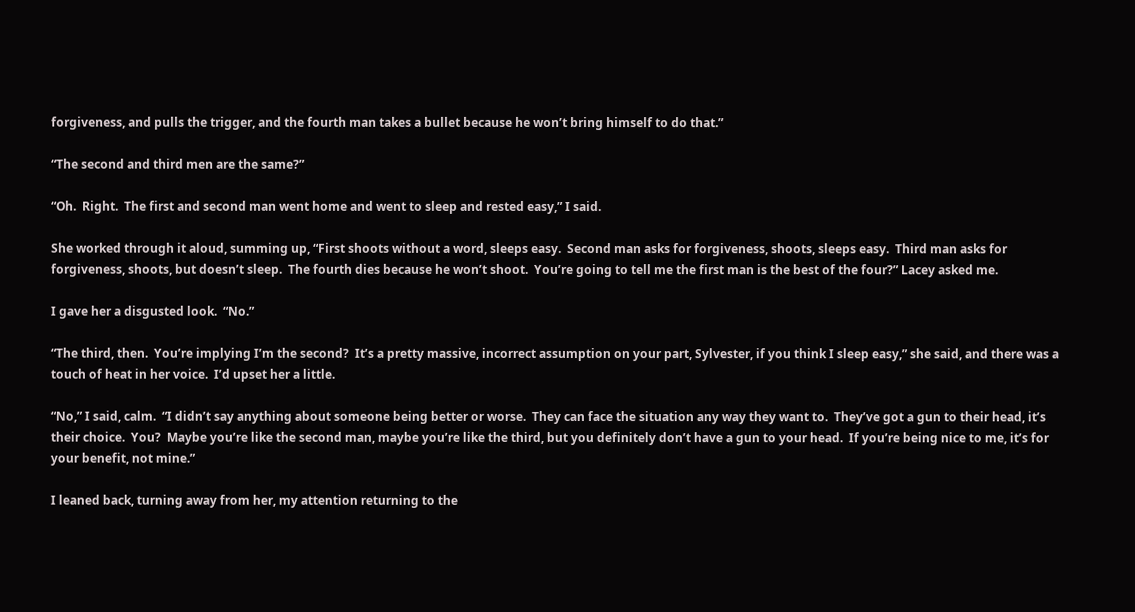forgiveness, and pulls the trigger, and the fourth man takes a bullet because he won’t bring himself to do that.”

“The second and third men are the same?”

“Oh.  Right.  The first and second man went home and went to sleep and rested easy,” I said.

She worked through it aloud, summing up, “First shoots without a word, sleeps easy.  Second man asks for forgiveness, shoots, sleeps easy.  Third man asks for forgiveness, shoots, but doesn’t sleep.  The fourth dies because he won’t shoot.  You’re going to tell me the first man is the best of the four?” Lacey asked me.

I gave her a disgusted look.  “No.”

“The third, then.  You’re implying I’m the second?  It’s a pretty massive, incorrect assumption on your part, Sylvester, if you think I sleep easy,” she said, and there was a touch of heat in her voice.  I’d upset her a little.

“No,” I said, calm.  “I didn’t say anything about someone being better or worse.  They can face the situation any way they want to.  They’ve got a gun to their head, it’s their choice.  You?  Maybe you’re like the second man, maybe you’re like the third, but you definitely don’t have a gun to your head.  If you’re being nice to me, it’s for your benefit, not mine.”

I leaned back, turning away from her, my attention returning to the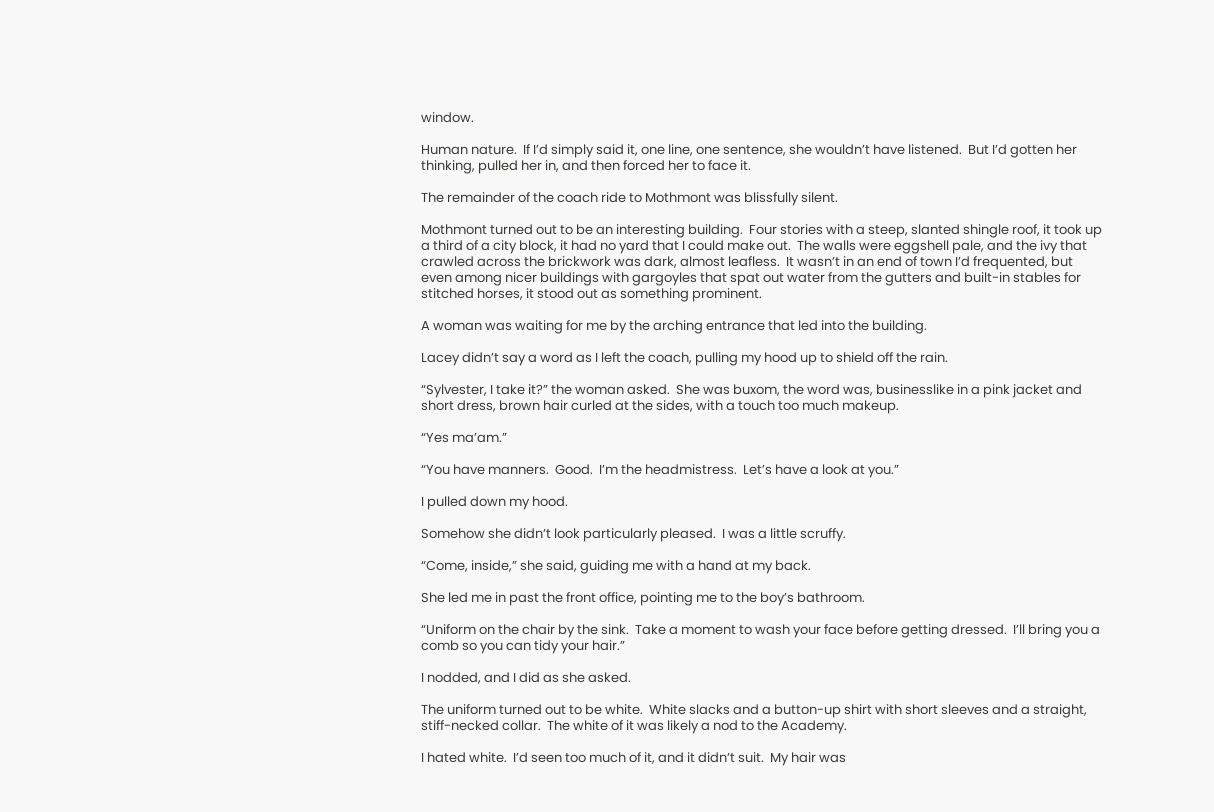window.

Human nature.  If I’d simply said it, one line, one sentence, she wouldn’t have listened.  But I’d gotten her thinking, pulled her in, and then forced her to face it.

The remainder of the coach ride to Mothmont was blissfully silent.

Mothmont turned out to be an interesting building.  Four stories with a steep, slanted shingle roof, it took up a third of a city block, it had no yard that I could make out.  The walls were eggshell pale, and the ivy that crawled across the brickwork was dark, almost leafless.  It wasn’t in an end of town I’d frequented, but even among nicer buildings with gargoyles that spat out water from the gutters and built-in stables for stitched horses, it stood out as something prominent.

A woman was waiting for me by the arching entrance that led into the building.

Lacey didn’t say a word as I left the coach, pulling my hood up to shield off the rain.

“Sylvester, I take it?” the woman asked.  She was buxom, the word was, businesslike in a pink jacket and short dress, brown hair curled at the sides, with a touch too much makeup.

“Yes ma’am.”

“You have manners.  Good.  I’m the headmistress.  Let’s have a look at you.”

I pulled down my hood.

Somehow she didn’t look particularly pleased.  I was a little scruffy.

“Come, inside,” she said, guiding me with a hand at my back.

She led me in past the front office, pointing me to the boy’s bathroom.

“Uniform on the chair by the sink.  Take a moment to wash your face before getting dressed.  I’ll bring you a comb so you can tidy your hair.”

I nodded, and I did as she asked.

The uniform turned out to be white.  White slacks and a button-up shirt with short sleeves and a straight, stiff-necked collar.  The white of it was likely a nod to the Academy.

I hated white.  I’d seen too much of it, and it didn’t suit.  My hair was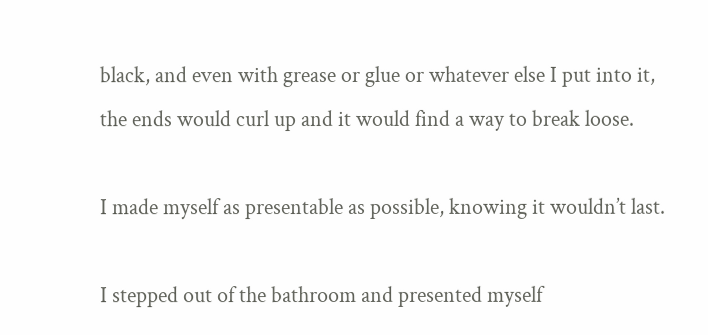black, and even with grease or glue or whatever else I put into it, the ends would curl up and it would find a way to break loose.

I made myself as presentable as possible, knowing it wouldn’t last.

I stepped out of the bathroom and presented myself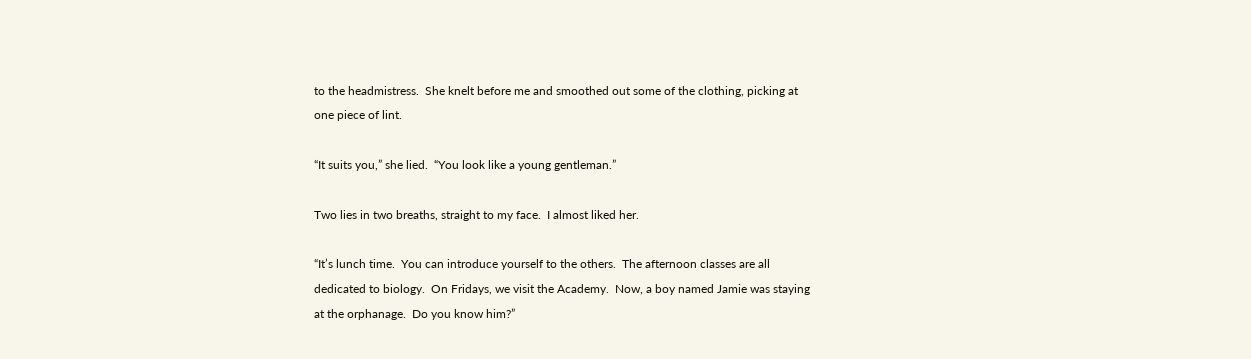to the headmistress.  She knelt before me and smoothed out some of the clothing, picking at one piece of lint.

“It suits you,” she lied.  “You look like a young gentleman.”

Two lies in two breaths, straight to my face.  I almost liked her.

“It’s lunch time.  You can introduce yourself to the others.  The afternoon classes are all dedicated to biology.  On Fridays, we visit the Academy.  Now, a boy named Jamie was staying at the orphanage.  Do you know him?”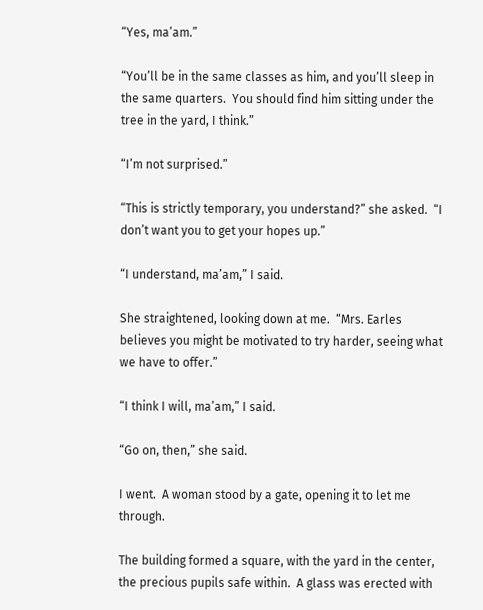“Yes, ma’am.”

“You’ll be in the same classes as him, and you’ll sleep in the same quarters.  You should find him sitting under the tree in the yard, I think.”

“I’m not surprised.”

“This is strictly temporary, you understand?” she asked.  “I don’t want you to get your hopes up.”

“I understand, ma’am,” I said.

She straightened, looking down at me.  “Mrs. Earles believes you might be motivated to try harder, seeing what we have to offer.”

“I think I will, ma’am,” I said.

“Go on, then,” she said.

I went.  A woman stood by a gate, opening it to let me through.

The building formed a square, with the yard in the center, the precious pupils safe within.  A glass was erected with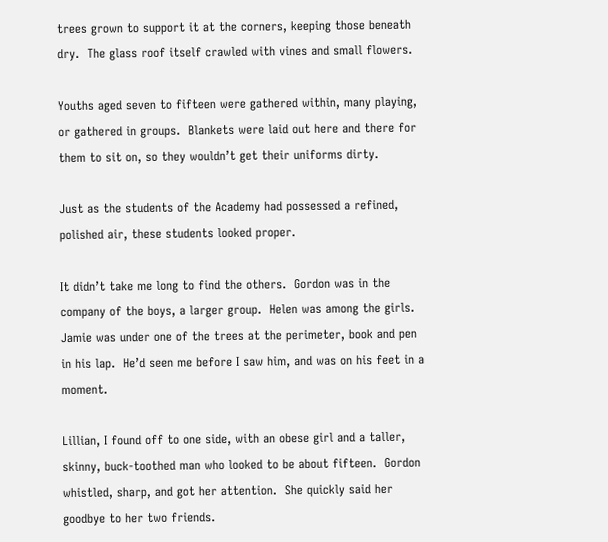trees grown to support it at the corners, keeping those beneath dry.  The glass roof itself crawled with vines and small flowers.

Youths aged seven to fifteen were gathered within, many playing, or gathered in groups.  Blankets were laid out here and there for them to sit on, so they wouldn’t get their uniforms dirty.

Just as the students of the Academy had possessed a refined, polished air, these students looked proper.

It didn’t take me long to find the others.  Gordon was in the company of the boys, a larger group.  Helen was among the girls.  Jamie was under one of the trees at the perimeter, book and pen in his lap.  He’d seen me before I saw him, and was on his feet in a moment.

Lillian, I found off to one side, with an obese girl and a taller, skinny, buck-toothed man who looked to be about fifteen.  Gordon whistled, sharp, and got her attention.  She quickly said her goodbye to her two friends.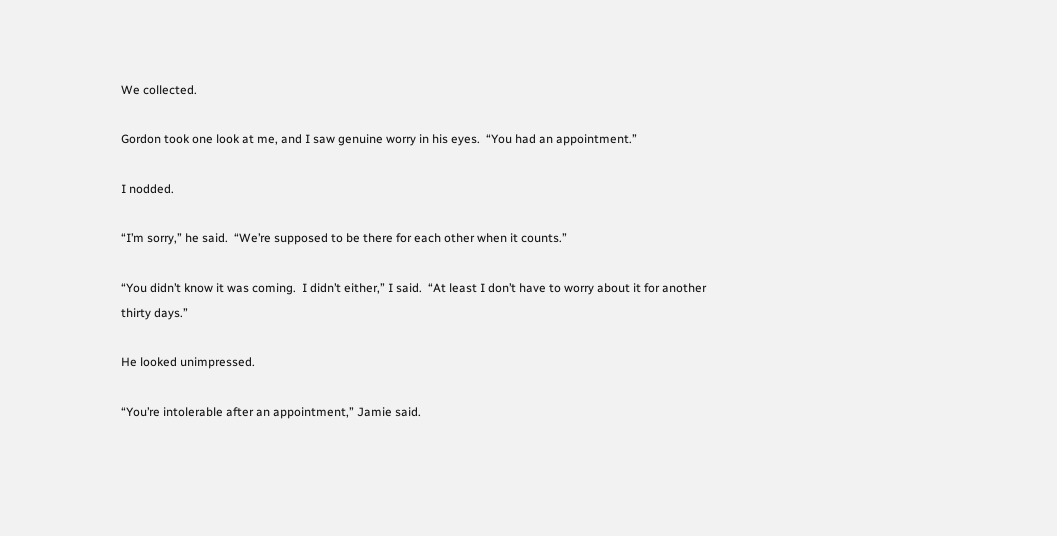We collected.

Gordon took one look at me, and I saw genuine worry in his eyes.  “You had an appointment.”

I nodded.

“I’m sorry,” he said.  “We’re supposed to be there for each other when it counts.”

“You didn’t know it was coming.  I didn’t either,” I said.  “At least I don’t have to worry about it for another thirty days.”

He looked unimpressed.

“You’re intolerable after an appointment,” Jamie said.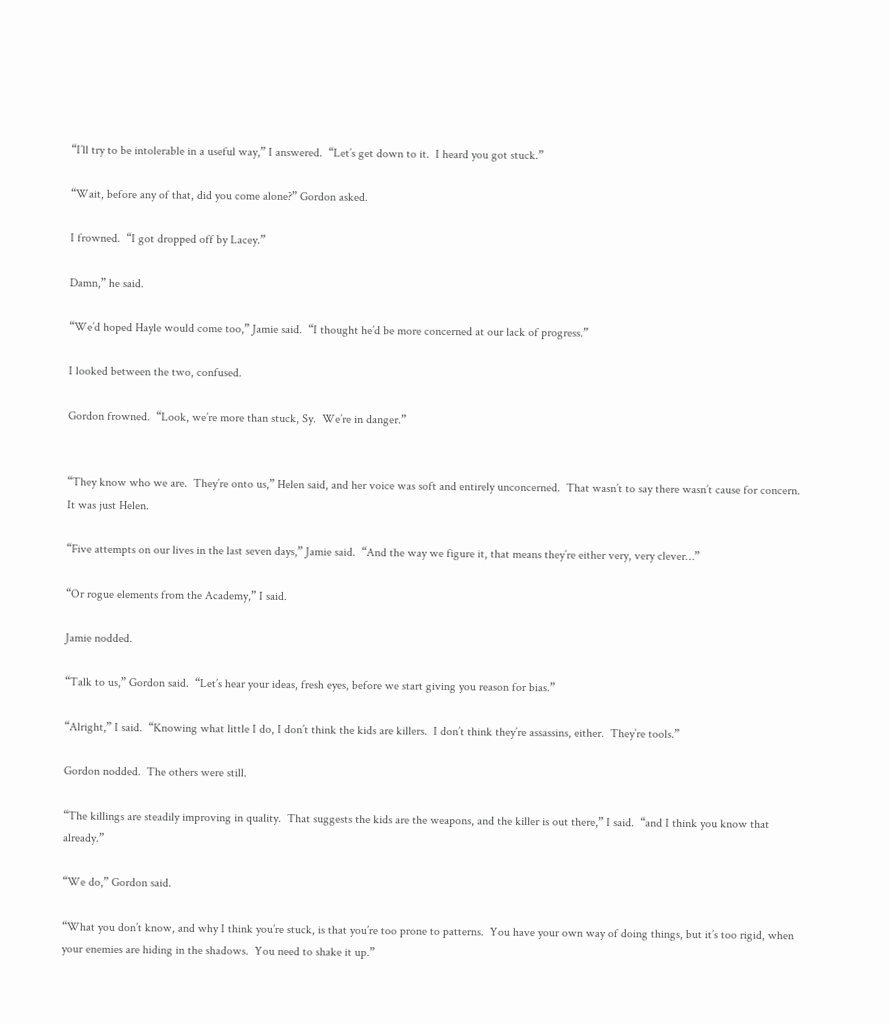“I’ll try to be intolerable in a useful way,” I answered.  “Let’s get down to it.  I heard you got stuck.”

“Wait, before any of that, did you come alone?” Gordon asked.

I frowned.  “I got dropped off by Lacey.”

Damn,” he said.

“We’d hoped Hayle would come too,” Jamie said.  “I thought he’d be more concerned at our lack of progress.”

I looked between the two, confused.

Gordon frowned.  “Look, we’re more than stuck, Sy.  We’re in danger.”


“They know who we are.  They’re onto us,” Helen said, and her voice was soft and entirely unconcerned.  That wasn’t to say there wasn’t cause for concern.  It was just Helen.

“Five attempts on our lives in the last seven days,” Jamie said.  “And the way we figure it, that means they’re either very, very clever…”

“Or rogue elements from the Academy,” I said.

Jamie nodded.

“Talk to us,” Gordon said.  “Let’s hear your ideas, fresh eyes, before we start giving you reason for bias.”

“Alright,” I said.  “Knowing what little I do, I don’t think the kids are killers.  I don’t think they’re assassins, either.  They’re tools.”

Gordon nodded.  The others were still.

“The killings are steadily improving in quality.  That suggests the kids are the weapons, and the killer is out there,” I said.  “and I think you know that already.”

“We do,” Gordon said.

“What you don’t know, and why I think you’re stuck, is that you’re too prone to patterns.  You have your own way of doing things, but it’s too rigid, when your enemies are hiding in the shadows.  You need to shake it up.”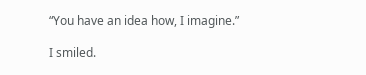“You have an idea how, I imagine.”

I smiled.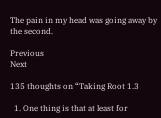The pain in my head was going away by the second.

Previous                                                                                                                       Next

135 thoughts on “Taking Root 1.3

  1. One thing is that at least for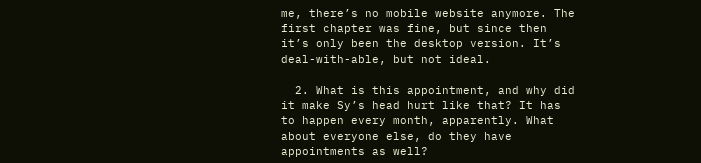me, there’s no mobile website anymore. The first chapter was fine, but since then it’s only been the desktop version. It’s deal-with-able, but not ideal.

  2. What is this appointment, and why did it make Sy’s head hurt like that? It has to happen every month, apparently. What about everyone else, do they have appointments as well?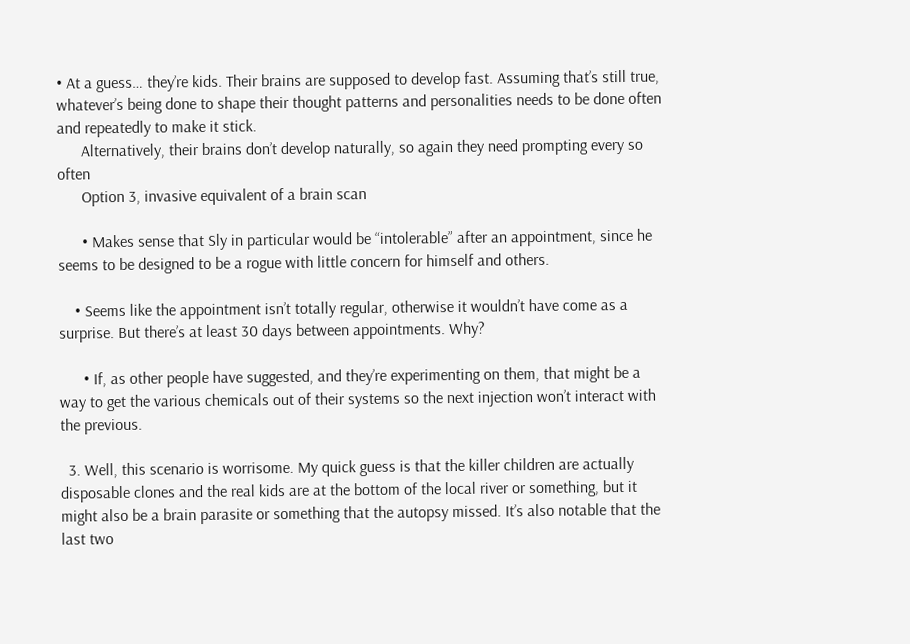• At a guess… they’re kids. Their brains are supposed to develop fast. Assuming that’s still true, whatever’s being done to shape their thought patterns and personalities needs to be done often and repeatedly to make it stick.
      Alternatively, their brains don’t develop naturally, so again they need prompting every so often
      Option 3, invasive equivalent of a brain scan

      • Makes sense that Sly in particular would be “intolerable” after an appointment, since he seems to be designed to be a rogue with little concern for himself and others.

    • Seems like the appointment isn’t totally regular, otherwise it wouldn’t have come as a surprise. But there’s at least 30 days between appointments. Why?

      • If, as other people have suggested, and they’re experimenting on them, that might be a way to get the various chemicals out of their systems so the next injection won’t interact with the previous.

  3. Well, this scenario is worrisome. My quick guess is that the killer children are actually disposable clones and the real kids are at the bottom of the local river or something, but it might also be a brain parasite or something that the autopsy missed. It’s also notable that the last two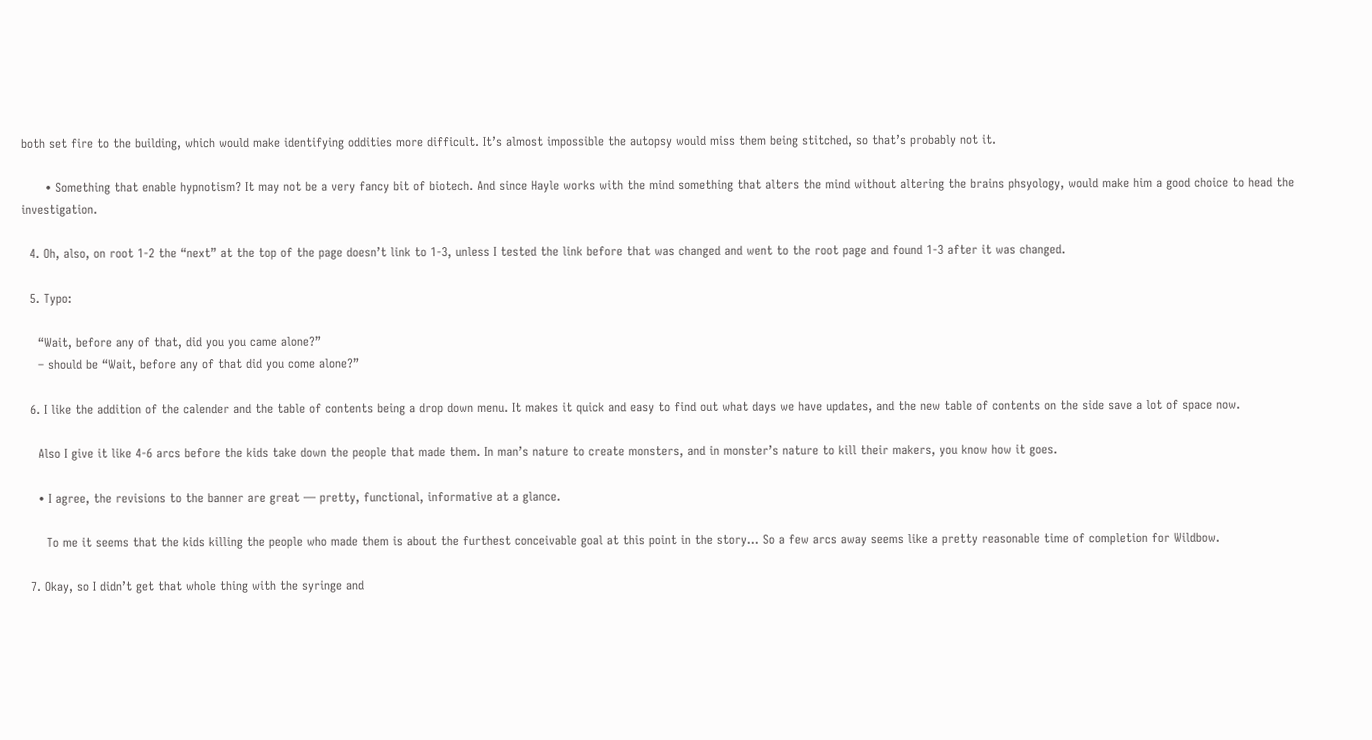both set fire to the building, which would make identifying oddities more difficult. It’s almost impossible the autopsy would miss them being stitched, so that’s probably not it.

      • Something that enable hypnotism? It may not be a very fancy bit of biotech. And since Hayle works with the mind something that alters the mind without altering the brains phsyology, would make him a good choice to head the investigation.

  4. Oh, also, on root 1-2 the “next” at the top of the page doesn’t link to 1-3, unless I tested the link before that was changed and went to the root page and found 1-3 after it was changed.

  5. Typo:

    “Wait, before any of that, did you you came alone?”
    – should be “Wait, before any of that did you come alone?”

  6. I like the addition of the calender and the table of contents being a drop down menu. It makes it quick and easy to find out what days we have updates, and the new table of contents on the side save a lot of space now.

    Also I give it like 4-6 arcs before the kids take down the people that made them. In man’s nature to create monsters, and in monster’s nature to kill their makers, you know how it goes.

    • I agree, the revisions to the banner are great — pretty, functional, informative at a glance.

      To me it seems that the kids killing the people who made them is about the furthest conceivable goal at this point in the story… So a few arcs away seems like a pretty reasonable time of completion for Wildbow.

  7. Okay, so I didn’t get that whole thing with the syringe and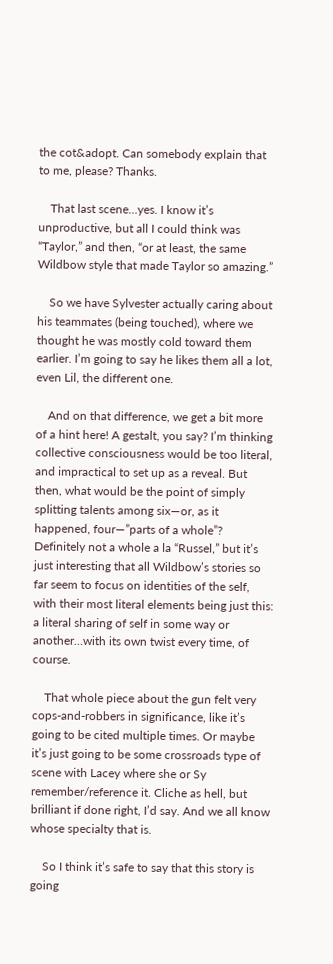the cot&adopt. Can somebody explain that to me, please? Thanks.

    That last scene…yes. I know it’s unproductive, but all I could think was “Taylor,” and then, “or at least, the same Wildbow style that made Taylor so amazing.”

    So we have Sylvester actually caring about his teammates (being touched), where we thought he was mostly cold toward them earlier. I’m going to say he likes them all a lot, even Lil, the different one.

    And on that difference, we get a bit more of a hint here! A gestalt, you say? I’m thinking collective consciousness would be too literal, and impractical to set up as a reveal. But then, what would be the point of simply splitting talents among six—or, as it happened, four—”parts of a whole”? Definitely not a whole a la “Russel,” but it’s just interesting that all Wildbow’s stories so far seem to focus on identities of the self, with their most literal elements being just this: a literal sharing of self in some way or another…with its own twist every time, of course.

    That whole piece about the gun felt very cops-and-robbers in significance, like it’s going to be cited multiple times. Or maybe it’s just going to be some crossroads type of scene with Lacey where she or Sy remember/reference it. Cliche as hell, but brilliant if done right, I’d say. And we all know whose specialty that is.

    So I think it’s safe to say that this story is going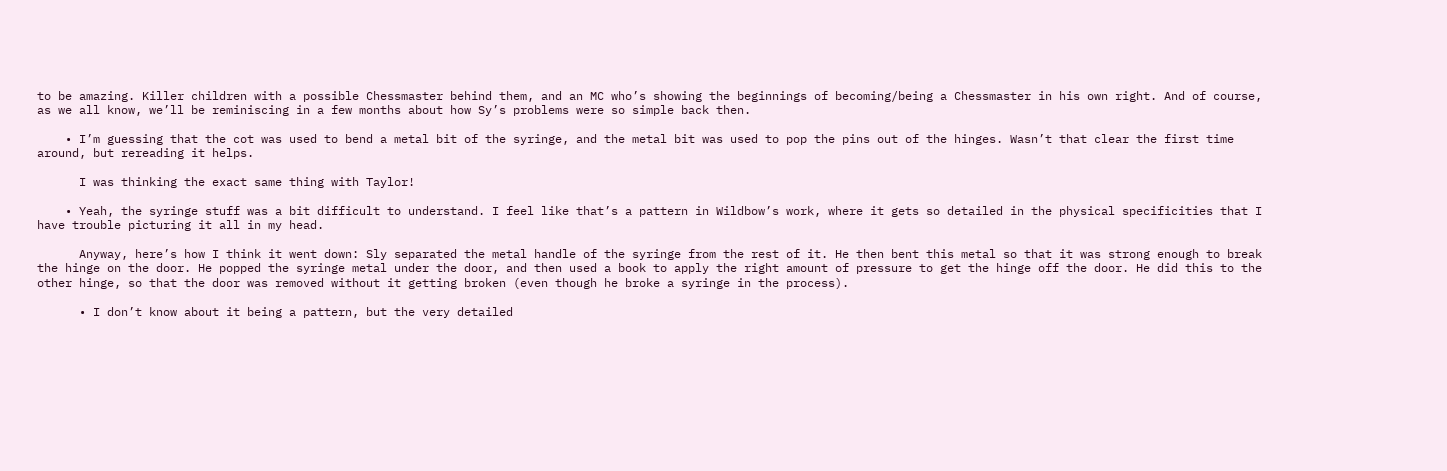to be amazing. Killer children with a possible Chessmaster behind them, and an MC who’s showing the beginnings of becoming/being a Chessmaster in his own right. And of course, as we all know, we’ll be reminiscing in a few months about how Sy’s problems were so simple back then.

    • I’m guessing that the cot was used to bend a metal bit of the syringe, and the metal bit was used to pop the pins out of the hinges. Wasn’t that clear the first time around, but rereading it helps.

      I was thinking the exact same thing with Taylor!

    • Yeah, the syringe stuff was a bit difficult to understand. I feel like that’s a pattern in Wildbow’s work, where it gets so detailed in the physical specificities that I have trouble picturing it all in my head.

      Anyway, here’s how I think it went down: Sly separated the metal handle of the syringe from the rest of it. He then bent this metal so that it was strong enough to break the hinge on the door. He popped the syringe metal under the door, and then used a book to apply the right amount of pressure to get the hinge off the door. He did this to the other hinge, so that the door was removed without it getting broken (even though he broke a syringe in the process).

      • I don’t know about it being a pattern, but the very detailed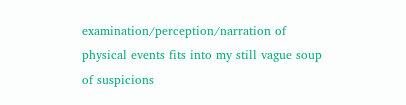examination/perception/narration of physical events fits into my still vague soup of suspicions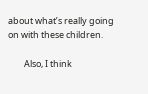about what’s really going on with these children.

        Also, I think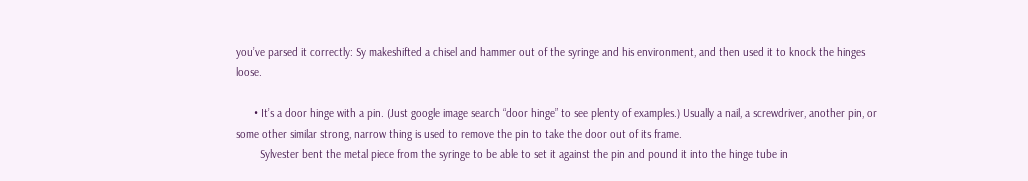you’ve parsed it correctly: Sy makeshifted a chisel and hammer out of the syringe and his environment, and then used it to knock the hinges loose.

      • It’s a door hinge with a pin. (Just google image search “door hinge” to see plenty of examples.) Usually a nail, a screwdriver, another pin, or some other similar strong, narrow thing is used to remove the pin to take the door out of its frame.
        Sylvester bent the metal piece from the syringe to be able to set it against the pin and pound it into the hinge tube in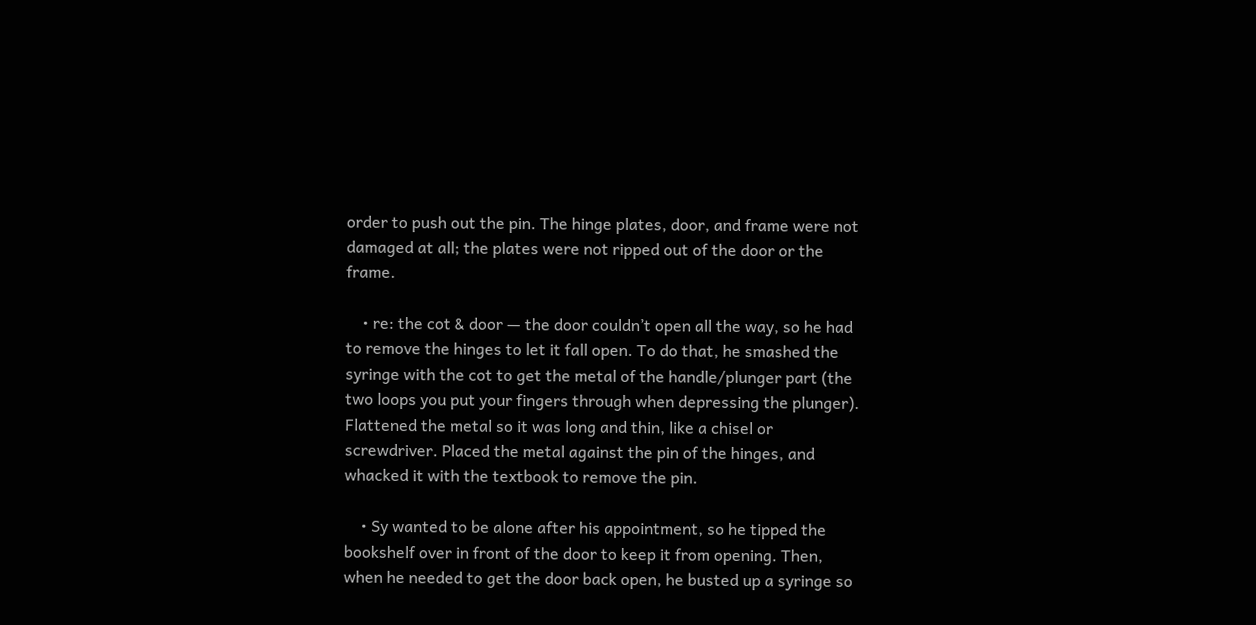order to push out the pin. The hinge plates, door, and frame were not damaged at all; the plates were not ripped out of the door or the frame.

    • re: the cot & door — the door couldn’t open all the way, so he had to remove the hinges to let it fall open. To do that, he smashed the syringe with the cot to get the metal of the handle/plunger part (the two loops you put your fingers through when depressing the plunger). Flattened the metal so it was long and thin, like a chisel or screwdriver. Placed the metal against the pin of the hinges, and whacked it with the textbook to remove the pin.

    • Sy wanted to be alone after his appointment, so he tipped the bookshelf over in front of the door to keep it from opening. Then, when he needed to get the door back open, he busted up a syringe so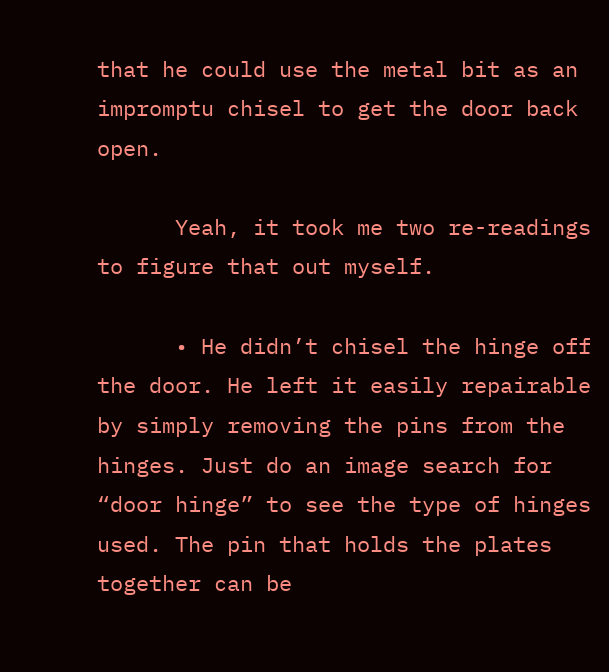that he could use the metal bit as an impromptu chisel to get the door back open.

      Yeah, it took me two re-readings to figure that out myself.

      • He didn’t chisel the hinge off the door. He left it easily repairable by simply removing the pins from the hinges. Just do an image search for “door hinge” to see the type of hinges used. The pin that holds the plates together can be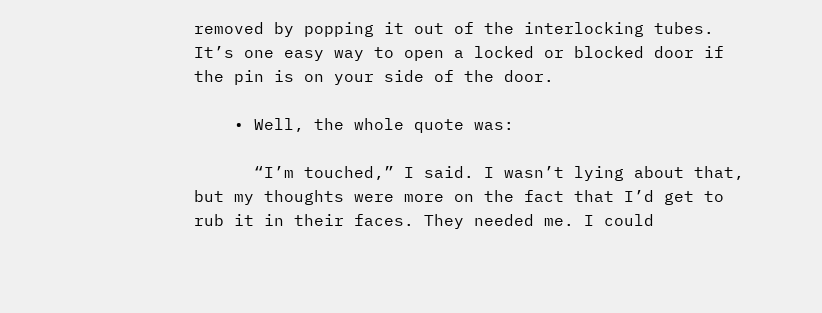removed by popping it out of the interlocking tubes. It’s one easy way to open a locked or blocked door if the pin is on your side of the door.

    • Well, the whole quote was:

      “I’m touched,” I said. I wasn’t lying about that, but my thoughts were more on the fact that I’d get to rub it in their faces. They needed me. I could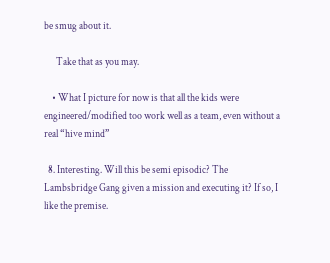be smug about it.

      Take that as you may.

    • What I picture for now is that all the kids were engineered/modified too work well as a team, even without a real “hive mind”

  8. Interesting. Will this be semi episodic? The Lambsbridge Gang given a mission and executing it? If so, I like the premise.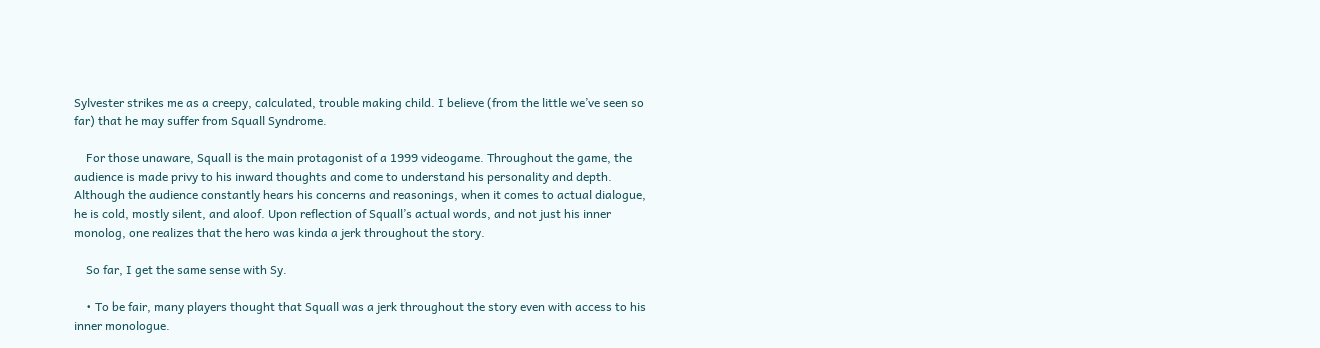Sylvester strikes me as a creepy, calculated, trouble making child. I believe (from the little we’ve seen so far) that he may suffer from Squall Syndrome.

    For those unaware, Squall is the main protagonist of a 1999 videogame. Throughout the game, the audience is made privy to his inward thoughts and come to understand his personality and depth. Although the audience constantly hears his concerns and reasonings, when it comes to actual dialogue, he is cold, mostly silent, and aloof. Upon reflection of Squall’s actual words, and not just his inner monolog, one realizes that the hero was kinda a jerk throughout the story.

    So far, I get the same sense with Sy.

    • To be fair, many players thought that Squall was a jerk throughout the story even with access to his inner monologue.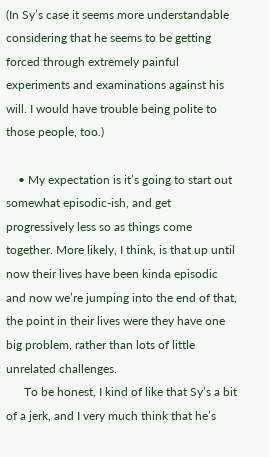(In Sy’s case it seems more understandable considering that he seems to be getting forced through extremely painful experiments and examinations against his will. I would have trouble being polite to those people, too.)

    • My expectation is it’s going to start out somewhat episodic-ish, and get progressively less so as things come together. More likely, I think, is that up until now their lives have been kinda episodic and now we’re jumping into the end of that, the point in their lives were they have one big problem, rather than lots of little unrelated challenges.
      To be honest, I kind of like that Sy’s a bit of a jerk, and I very much think that he’s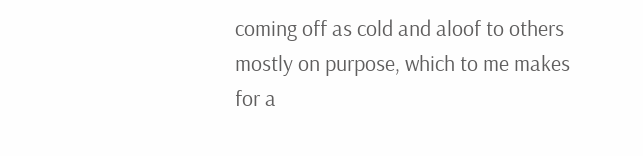coming off as cold and aloof to others mostly on purpose, which to me makes for a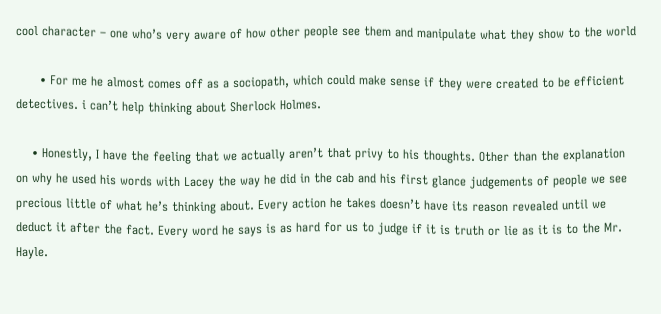cool character – one who’s very aware of how other people see them and manipulate what they show to the world

      • For me he almost comes off as a sociopath, which could make sense if they were created to be efficient detectives. i can’t help thinking about Sherlock Holmes.

    • Honestly, I have the feeling that we actually aren’t that privy to his thoughts. Other than the explanation on why he used his words with Lacey the way he did in the cab and his first glance judgements of people we see precious little of what he’s thinking about. Every action he takes doesn’t have its reason revealed until we deduct it after the fact. Every word he says is as hard for us to judge if it is truth or lie as it is to the Mr. Hayle.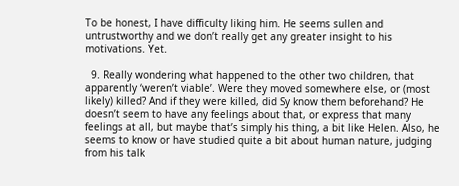To be honest, I have difficulty liking him. He seems sullen and untrustworthy and we don’t really get any greater insight to his motivations. Yet.

  9. Really wondering what happened to the other two children, that apparently ‘weren’t viable’. Were they moved somewhere else, or (most likely) killed? And if they were killed, did Sy know them beforehand? He doesn’t seem to have any feelings about that, or express that many feelings at all, but maybe that’s simply his thing, a bit like Helen. Also, he seems to know or have studied quite a bit about human nature, judging from his talk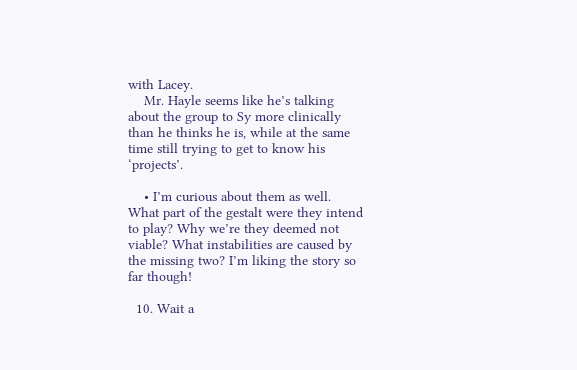with Lacey.
    Mr. Hayle seems like he’s talking about the group to Sy more clinically than he thinks he is, while at the same time still trying to get to know his ‘projects’.

    • I’m curious about them as well. What part of the gestalt were they intend to play? Why we’re they deemed not viable? What instabilities are caused by the missing two? I’m liking the story so far though!

  10. Wait a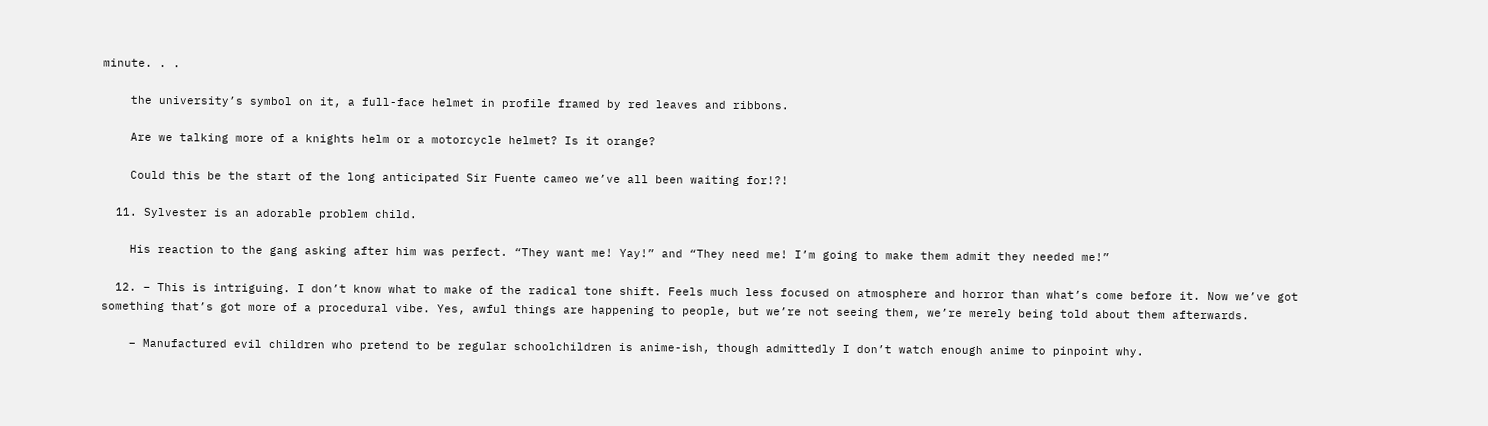minute. . .

    the university’s symbol on it, a full-face helmet in profile framed by red leaves and ribbons.

    Are we talking more of a knights helm or a motorcycle helmet? Is it orange?

    Could this be the start of the long anticipated Sir Fuente cameo we’ve all been waiting for!?!

  11. Sylvester is an adorable problem child.

    His reaction to the gang asking after him was perfect. “They want me! Yay!” and “They need me! I’m going to make them admit they needed me!”

  12. – This is intriguing. I don’t know what to make of the radical tone shift. Feels much less focused on atmosphere and horror than what’s come before it. Now we’ve got something that’s got more of a procedural vibe. Yes, awful things are happening to people, but we’re not seeing them, we’re merely being told about them afterwards.

    – Manufactured evil children who pretend to be regular schoolchildren is anime-ish, though admittedly I don’t watch enough anime to pinpoint why.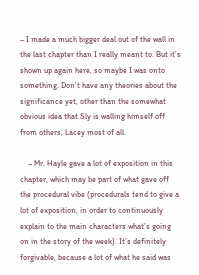– I made a much bigger deal out of the wall in the last chapter than I really meant to. But it’s shown up again here, so maybe I was onto something. Don’t have any theories about the significance yet, other than the somewhat obvious idea that Sly is walling himself off from others, Lacey most of all.

    – Mr. Hayle gave a lot of exposition in this chapter, which may be part of what gave off the procedural vibe (procedurals tend to give a lot of exposition, in order to continuously explain to the main characters what’s going on in the story of the week). It’s definitely forgivable, because a lot of what he said was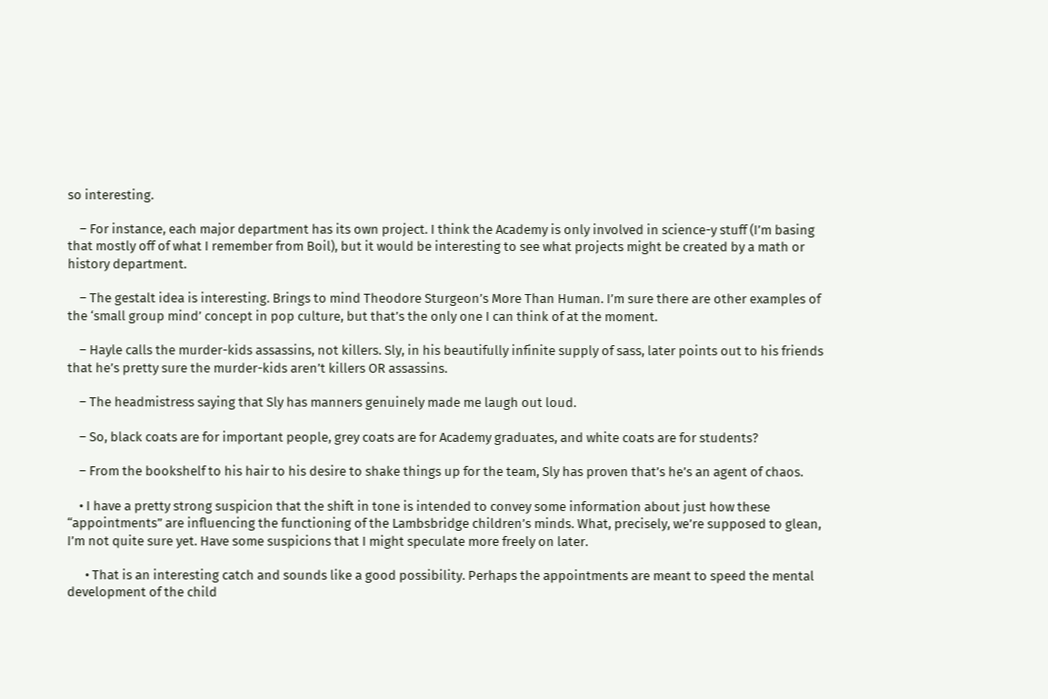so interesting.

    – For instance, each major department has its own project. I think the Academy is only involved in science-y stuff (I’m basing that mostly off of what I remember from Boil), but it would be interesting to see what projects might be created by a math or history department.

    – The gestalt idea is interesting. Brings to mind Theodore Sturgeon’s More Than Human. I’m sure there are other examples of the ‘small group mind’ concept in pop culture, but that’s the only one I can think of at the moment.

    – Hayle calls the murder-kids assassins, not killers. Sly, in his beautifully infinite supply of sass, later points out to his friends that he’s pretty sure the murder-kids aren’t killers OR assassins.

    – The headmistress saying that Sly has manners genuinely made me laugh out loud.

    – So, black coats are for important people, grey coats are for Academy graduates, and white coats are for students?

    – From the bookshelf to his hair to his desire to shake things up for the team, Sly has proven that’s he’s an agent of chaos.

    • I have a pretty strong suspicion that the shift in tone is intended to convey some information about just how these “appointments” are influencing the functioning of the Lambsbridge children’s minds. What, precisely, we’re supposed to glean, I’m not quite sure yet. Have some suspicions that I might speculate more freely on later.

      • That is an interesting catch and sounds like a good possibility. Perhaps the appointments are meant to speed the mental development of the child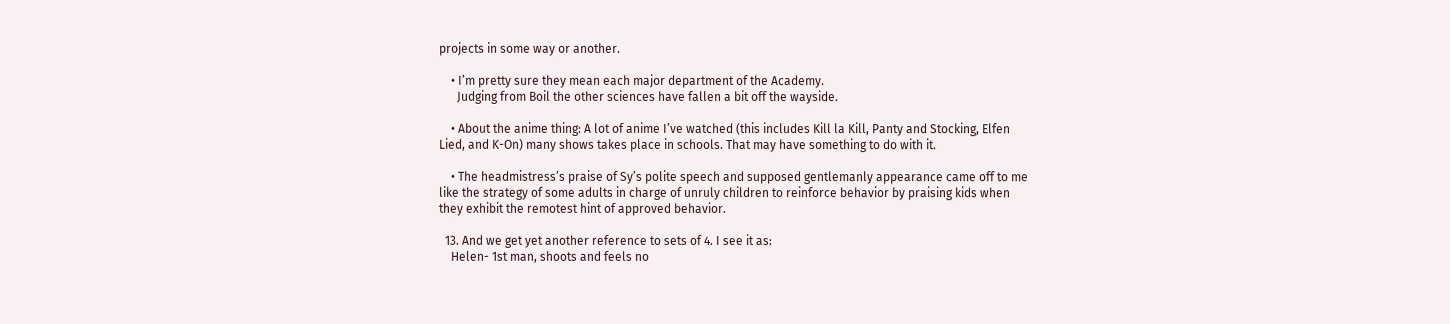projects in some way or another.

    • I’m pretty sure they mean each major department of the Academy.
      Judging from Boil the other sciences have fallen a bit off the wayside.

    • About the anime thing: A lot of anime I’ve watched (this includes Kill la Kill, Panty and Stocking, Elfen Lied, and K-On) many shows takes place in schools. That may have something to do with it.

    • The headmistress’s praise of Sy’s polite speech and supposed gentlemanly appearance came off to me like the strategy of some adults in charge of unruly children to reinforce behavior by praising kids when they exhibit the remotest hint of approved behavior.

  13. And we get yet another reference to sets of 4. I see it as:
    Helen- 1st man, shoots and feels no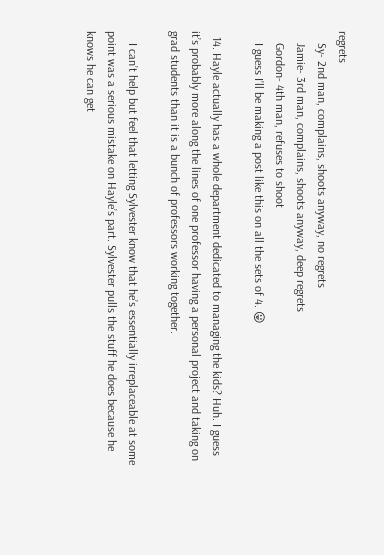regrets
    Sy- 2nd man, complains, shoots anyway, no regrets
    Jamie- 3rd man, complains, shoots anyway, deep regrets
    Gordon- 4th man, refuses to shoot
    I guess I’ll be making a post like this on all the sets of 4. 😛

  14. Hayle actually has a whole department dedicated to managing the kids? Huh. I guess it’s probably more along the lines of one professor having a personal project and taking on grad students than it is a bunch of professors working together.

    I can’t help but feel that letting Sylvester know that he’s essentially irreplaceable at some point was a serious mistake on Hayle’s part. Sylvester pulls the stuff he does because he knows he can get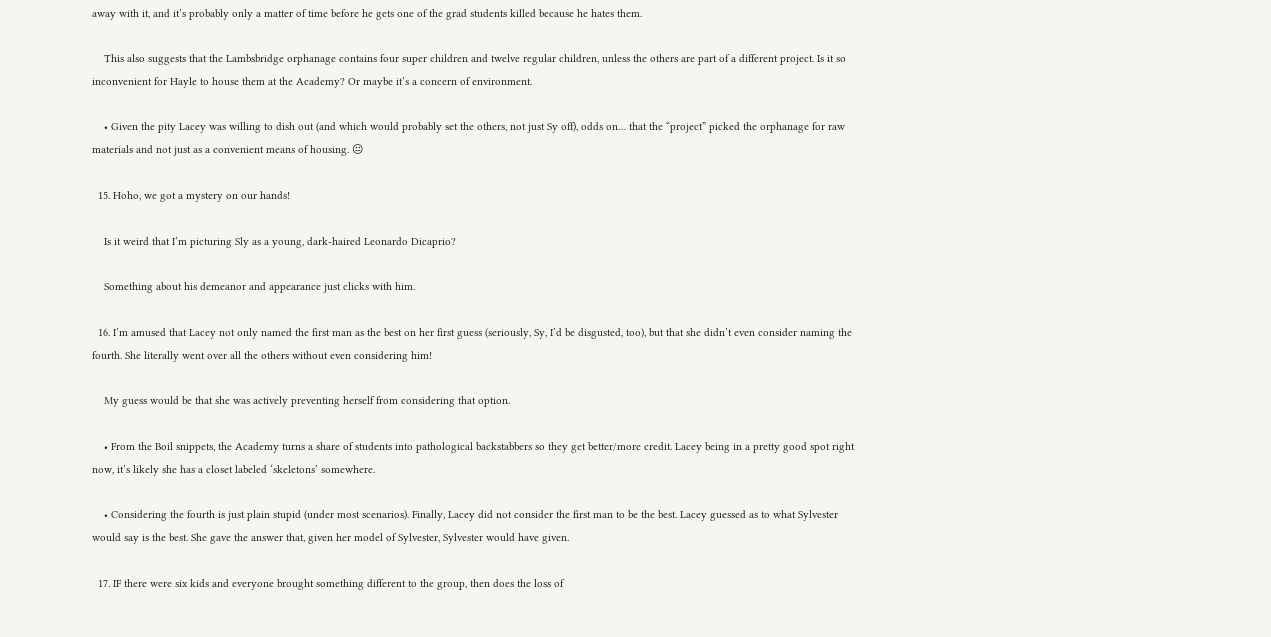away with it, and it’s probably only a matter of time before he gets one of the grad students killed because he hates them.

    This also suggests that the Lambsbridge orphanage contains four super children and twelve regular children, unless the others are part of a different project. Is it so inconvenient for Hayle to house them at the Academy? Or maybe it’s a concern of environment.

    • Given the pity Lacey was willing to dish out (and which would probably set the others, not just Sy off), odds on… that the “project” picked the orphanage for raw materials and not just as a convenient means of housing. 😐

  15. Hoho, we got a mystery on our hands!

    Is it weird that I’m picturing Sly as a young, dark-haired Leonardo Dicaprio?

    Something about his demeanor and appearance just clicks with him.

  16. I’m amused that Lacey not only named the first man as the best on her first guess (seriously, Sy, I’d be disgusted, too), but that she didn’t even consider naming the fourth. She literally went over all the others without even considering him!

    My guess would be that she was actively preventing herself from considering that option.

    • From the Boil snippets, the Academy turns a share of students into pathological backstabbers so they get better/more credit. Lacey being in a pretty good spot right now, it’s likely she has a closet labeled ‘skeletons’ somewhere.

    • Considering the fourth is just plain stupid (under most scenarios). Finally, Lacey did not consider the first man to be the best. Lacey guessed as to what Sylvester would say is the best. She gave the answer that, given her model of Sylvester, Sylvester would have given.

  17. IF there were six kids and everyone brought something different to the group, then does the loss of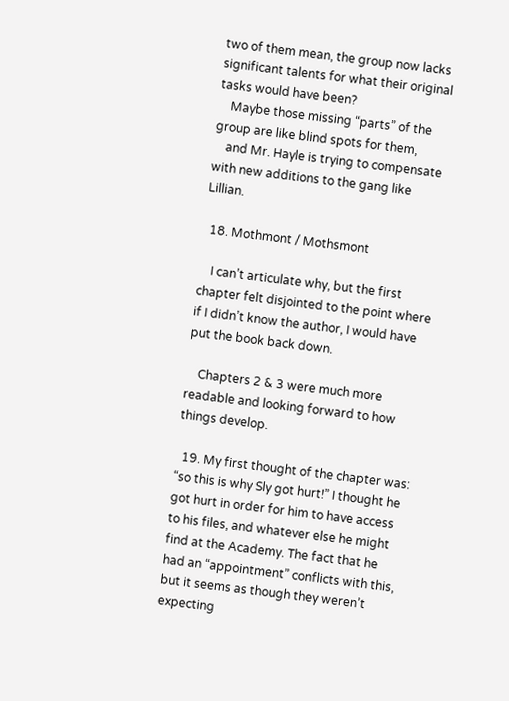two of them mean, the group now lacks significant talents for what their original tasks would have been?
    Maybe those missing “parts” of the group are like blind spots for them,
    and Mr. Hayle is trying to compensate with new additions to the gang like Lillian.

  18. Mothmont / Mothsmont

    I can’t articulate why, but the first chapter felt disjointed to the point where if I didn’t know the author, I would have put the book back down.

    Chapters 2 & 3 were much more readable and looking forward to how things develop.

  19. My first thought of the chapter was: “so this is why Sly got hurt!” I thought he got hurt in order for him to have access to his files, and whatever else he might find at the Academy. The fact that he had an “appointment” conflicts with this, but it seems as though they weren’t expecting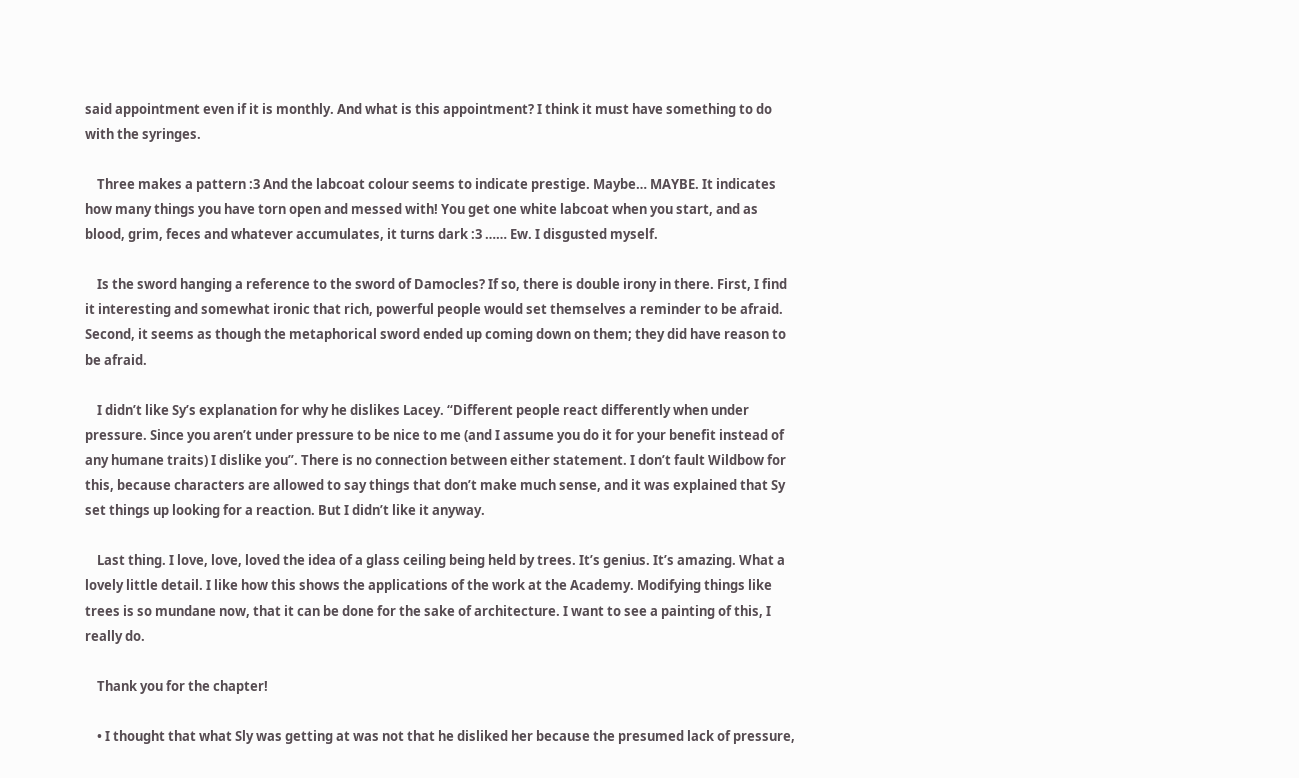said appointment even if it is monthly. And what is this appointment? I think it must have something to do with the syringes.

    Three makes a pattern :3 And the labcoat colour seems to indicate prestige. Maybe… MAYBE. It indicates how many things you have torn open and messed with! You get one white labcoat when you start, and as blood, grim, feces and whatever accumulates, it turns dark :3 …… Ew. I disgusted myself.

    Is the sword hanging a reference to the sword of Damocles? If so, there is double irony in there. First, I find it interesting and somewhat ironic that rich, powerful people would set themselves a reminder to be afraid. Second, it seems as though the metaphorical sword ended up coming down on them; they did have reason to be afraid.

    I didn’t like Sy’s explanation for why he dislikes Lacey. “Different people react differently when under pressure. Since you aren’t under pressure to be nice to me (and I assume you do it for your benefit instead of any humane traits) I dislike you”. There is no connection between either statement. I don’t fault Wildbow for this, because characters are allowed to say things that don’t make much sense, and it was explained that Sy set things up looking for a reaction. But I didn’t like it anyway.

    Last thing. I love, love, loved the idea of a glass ceiling being held by trees. It’s genius. It’s amazing. What a lovely little detail. I like how this shows the applications of the work at the Academy. Modifying things like trees is so mundane now, that it can be done for the sake of architecture. I want to see a painting of this, I really do.

    Thank you for the chapter!

    • I thought that what Sly was getting at was not that he disliked her because the presumed lack of pressure,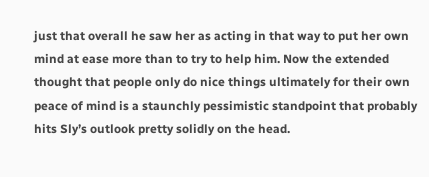just that overall he saw her as acting in that way to put her own mind at ease more than to try to help him. Now the extended thought that people only do nice things ultimately for their own peace of mind is a staunchly pessimistic standpoint that probably hits Sly’s outlook pretty solidly on the head.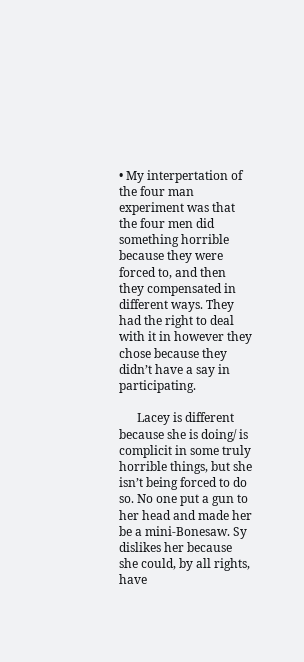• My interpertation of the four man experiment was that the four men did something horrible because they were forced to, and then they compensated in different ways. They had the right to deal with it in however they chose because they didn’t have a say in participating.

      Lacey is different because she is doing/ is complicit in some truly horrible things, but she isn’t being forced to do so. No one put a gun to her head and made her be a mini-Bonesaw. Sy dislikes her because she could, by all rights, have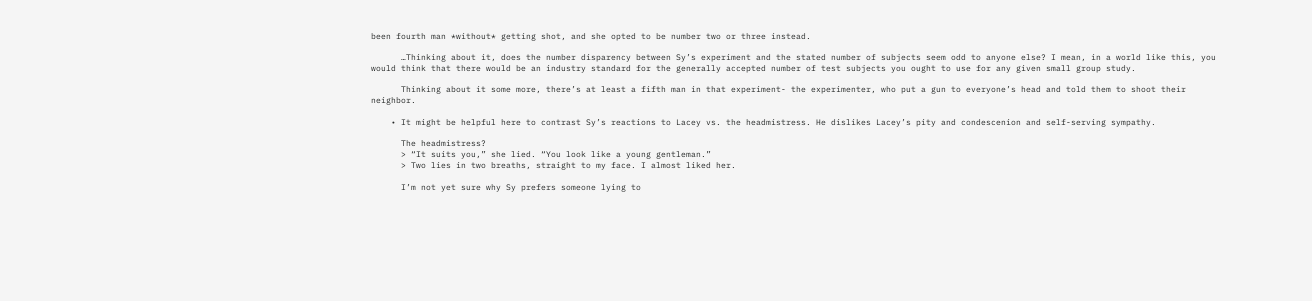been fourth man *without* getting shot, and she opted to be number two or three instead.

      …Thinking about it, does the number disparency between Sy’s experiment and the stated number of subjects seem odd to anyone else? I mean, in a world like this, you would think that there would be an industry standard for the generally accepted number of test subjects you ought to use for any given small group study.

      Thinking about it some more, there’s at least a fifth man in that experiment- the experimenter, who put a gun to everyone’s head and told them to shoot their neighbor.

    • It might be helpful here to contrast Sy’s reactions to Lacey vs. the headmistress. He dislikes Lacey’s pity and condescenion and self-serving sympathy.

      The headmistress?
      > “It suits you,” she lied. “You look like a young gentleman.”
      > Two lies in two breaths, straight to my face. I almost liked her.

      I’m not yet sure why Sy prefers someone lying to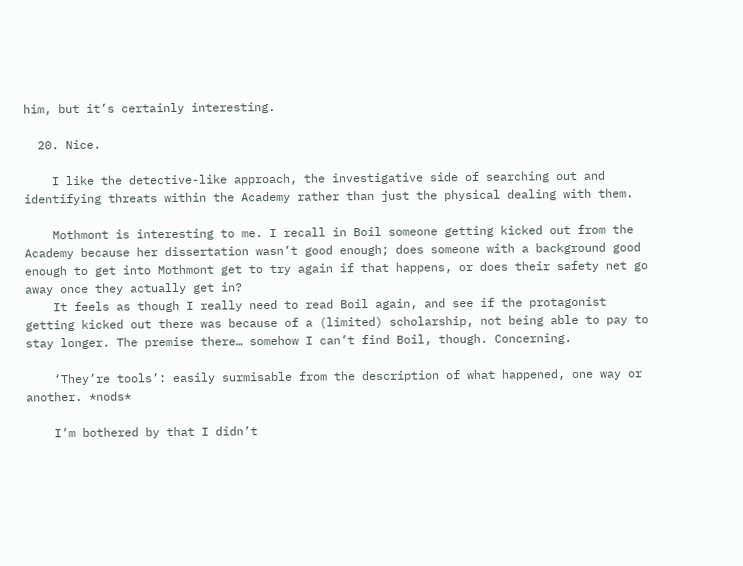him, but it’s certainly interesting.

  20. Nice.

    I like the detective-like approach, the investigative side of searching out and identifying threats within the Academy rather than just the physical dealing with them.

    Mothmont is interesting to me. I recall in Boil someone getting kicked out from the Academy because her dissertation wasn’t good enough; does someone with a background good enough to get into Mothmont get to try again if that happens, or does their safety net go away once they actually get in?
    It feels as though I really need to read Boil again, and see if the protagonist getting kicked out there was because of a (limited) scholarship, not being able to pay to stay longer. The premise there… somehow I can’t find Boil, though. Concerning.

    ‘They’re tools’: easily surmisable from the description of what happened, one way or another. *nods*

    I’m bothered by that I didn’t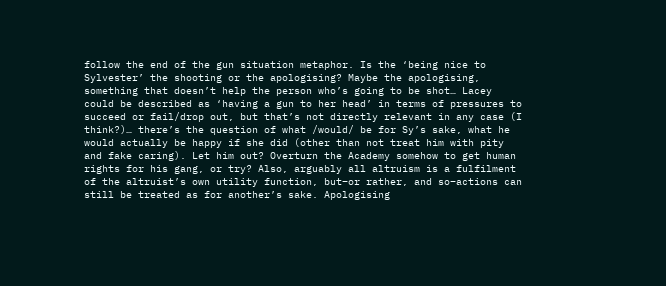follow the end of the gun situation metaphor. Is the ‘being nice to Sylvester’ the shooting or the apologising? Maybe the apologising, something that doesn’t help the person who’s going to be shot… Lacey could be described as ‘having a gun to her head’ in terms of pressures to succeed or fail/drop out, but that’s not directly relevant in any case (I think?)… there’s the question of what /would/ be for Sy’s sake, what he would actually be happy if she did (other than not treat him with pity and fake caring). Let him out? Overturn the Academy somehow to get human rights for his gang, or try? Also, arguably all altruism is a fulfilment of the altruist’s own utility function, but–or rather, and so–actions can still be treated as for another’s sake. Apologising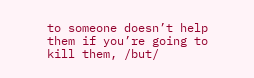to someone doesn’t help them if you’re going to kill them, /but/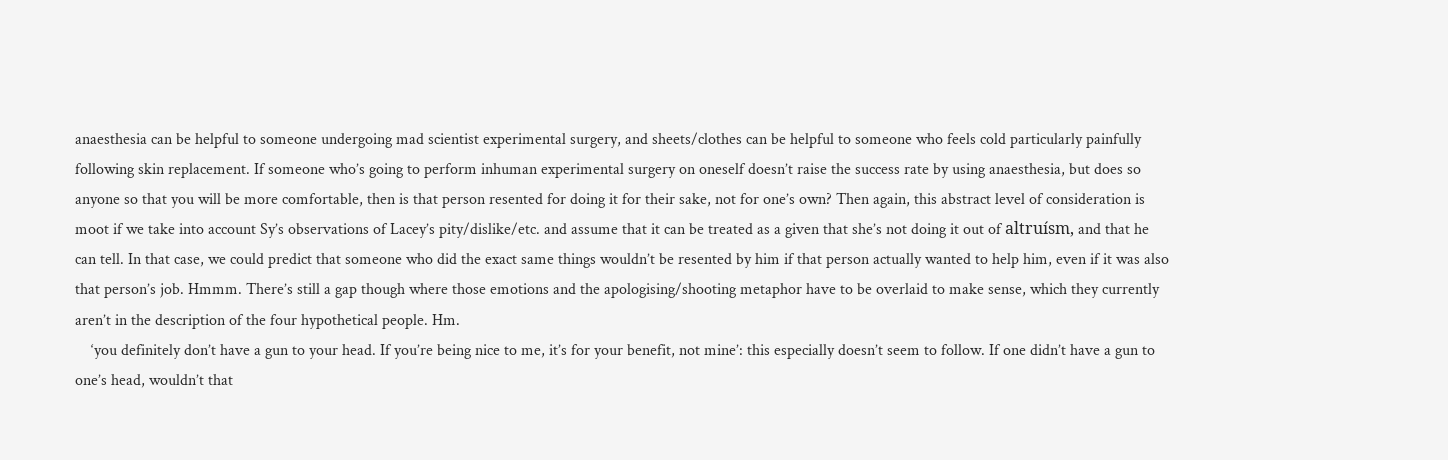anaesthesia can be helpful to someone undergoing mad scientist experimental surgery, and sheets/clothes can be helpful to someone who feels cold particularly painfully following skin replacement. If someone who’s going to perform inhuman experimental surgery on oneself doesn’t raise the success rate by using anaesthesia, but does so anyone so that you will be more comfortable, then is that person resented for doing it for their sake, not for one’s own? Then again, this abstract level of consideration is moot if we take into account Sy’s observations of Lacey’s pity/dislike/etc. and assume that it can be treated as a given that she’s not doing it out of altruísm, and that he can tell. In that case, we could predict that someone who did the exact same things wouldn’t be resented by him if that person actually wanted to help him, even if it was also that person’s job. Hmmm. There’s still a gap though where those emotions and the apologising/shooting metaphor have to be overlaid to make sense, which they currently aren’t in the description of the four hypothetical people. Hm.
    ‘you definitely don’t have a gun to your head. If you’re being nice to me, it’s for your benefit, not mine’: this especially doesn’t seem to follow. If one didn’t have a gun to one’s head, wouldn’t that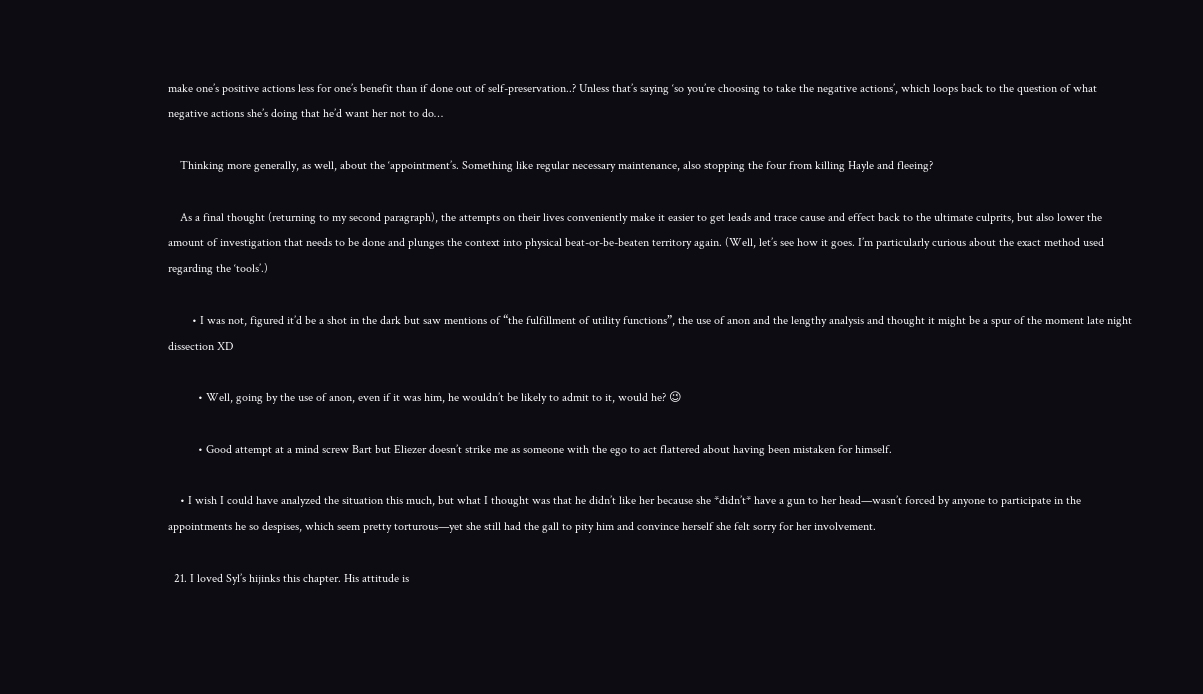make one’s positive actions less for one’s benefit than if done out of self-preservation..? Unless that’s saying ‘so you’re choosing to take the negative actions’, which loops back to the question of what negative actions she’s doing that he’d want her not to do…

    Thinking more generally, as well, about the ‘appointment’s. Something like regular necessary maintenance, also stopping the four from killing Hayle and fleeing?

    As a final thought (returning to my second paragraph), the attempts on their lives conveniently make it easier to get leads and trace cause and effect back to the ultimate culprits, but also lower the amount of investigation that needs to be done and plunges the context into physical beat-or-be-beaten territory again. (Well, let’s see how it goes. I’m particularly curious about the exact method used regarding the ‘tools’.)

        • I was not, figured it’d be a shot in the dark but saw mentions of “the fulfillment of utility functions”, the use of anon and the lengthy analysis and thought it might be a spur of the moment late night dissection XD

          • Well, going by the use of anon, even if it was him, he wouldn’t be likely to admit to it, would he? 😉

          • Good attempt at a mind screw Bart but Eliezer doesn’t strike me as someone with the ego to act flattered about having been mistaken for himself.

    • I wish I could have analyzed the situation this much, but what I thought was that he didn’t like her because she *didn’t* have a gun to her head—wasn’t forced by anyone to participate in the appointments he so despises, which seem pretty torturous—yet she still had the gall to pity him and convince herself she felt sorry for her involvement.

  21. I loved Syl’s hijinks this chapter. His attitude is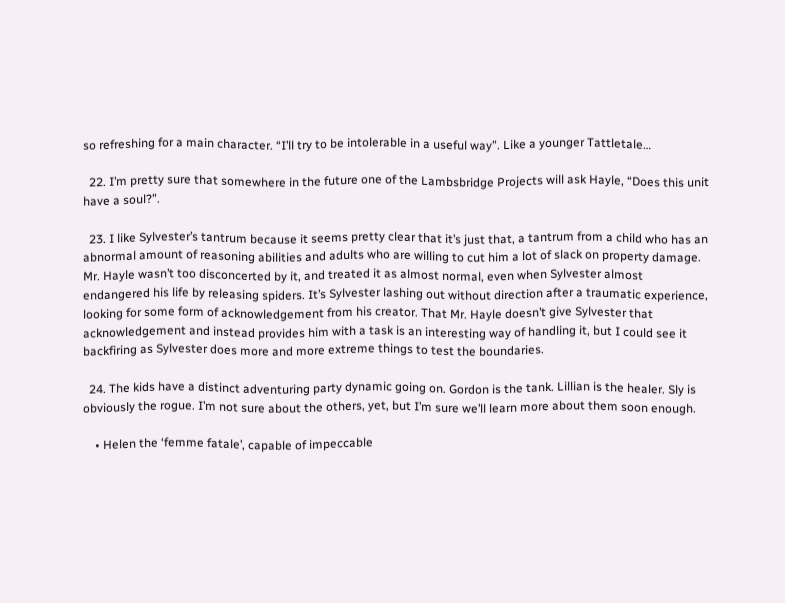so refreshing for a main character. “I’ll try to be intolerable in a useful way”. Like a younger Tattletale…

  22. I’m pretty sure that somewhere in the future one of the Lambsbridge Projects will ask Hayle, “Does this unit have a soul?”.

  23. I like Sylvester’s tantrum because it seems pretty clear that it’s just that, a tantrum from a child who has an abnormal amount of reasoning abilities and adults who are willing to cut him a lot of slack on property damage. Mr. Hayle wasn’t too disconcerted by it, and treated it as almost normal, even when Sylvester almost endangered his life by releasing spiders. It’s Sylvester lashing out without direction after a traumatic experience, looking for some form of acknowledgement from his creator. That Mr. Hayle doesn’t give Sylvester that acknowledgement and instead provides him with a task is an interesting way of handling it, but I could see it backfiring as Sylvester does more and more extreme things to test the boundaries.

  24. The kids have a distinct adventuring party dynamic going on. Gordon is the tank. Lillian is the healer. Sly is obviously the rogue. I’m not sure about the others, yet, but I’m sure we’ll learn more about them soon enough.

    • Helen the ‘femme fatale’, capable of impeccable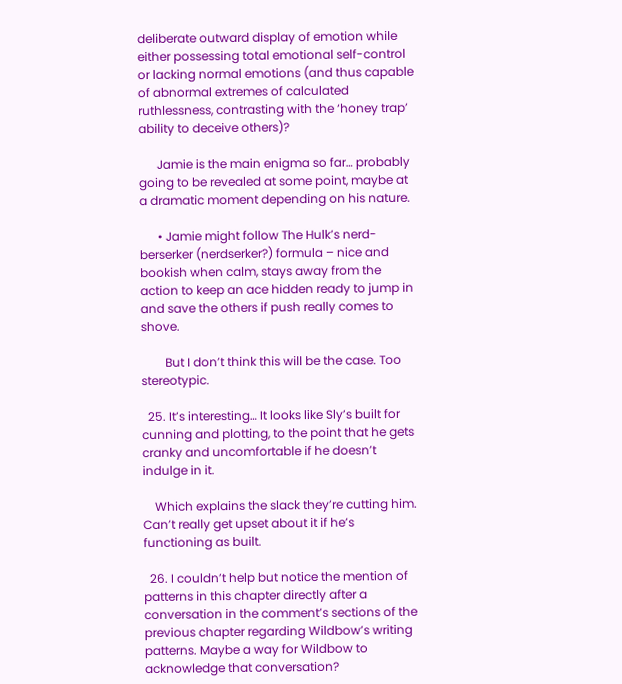deliberate outward display of emotion while either possessing total emotional self-control or lacking normal emotions (and thus capable of abnormal extremes of calculated ruthlessness, contrasting with the ‘honey trap’ ability to deceive others)?

      Jamie is the main enigma so far… probably going to be revealed at some point, maybe at a dramatic moment depending on his nature.

      • Jamie might follow The Hulk’s nerd-berserker (nerdserker?) formula – nice and bookish when calm, stays away from the action to keep an ace hidden ready to jump in and save the others if push really comes to shove.

        But I don’t think this will be the case. Too stereotypic.

  25. It’s interesting… It looks like Sly’s built for cunning and plotting, to the point that he gets cranky and uncomfortable if he doesn’t indulge in it.

    Which explains the slack they’re cutting him. Can’t really get upset about it if he’s functioning as built.

  26. I couldn’t help but notice the mention of patterns in this chapter directly after a conversation in the comment’s sections of the previous chapter regarding Wildbow’s writing patterns. Maybe a way for Wildbow to acknowledge that conversation?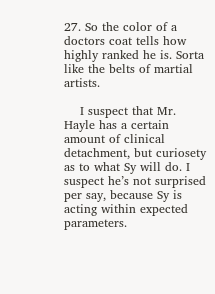27. So the color of a doctors coat tells how highly ranked he is. Sorta like the belts of martial artists.

    I suspect that Mr. Hayle has a certain amount of clinical detachment, but curiosety as to what Sy will do. I suspect he’s not surprised per say, because Sy is acting within expected parameters.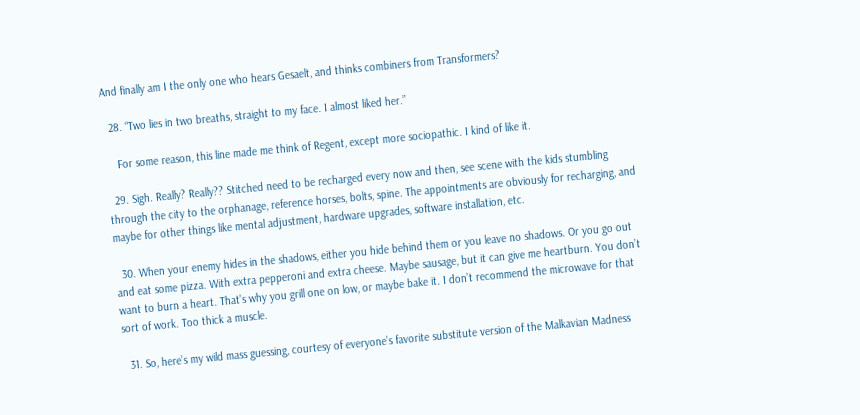And finally am I the only one who hears Gesaelt, and thinks combiners from Transformers?

  28. “Two lies in two breaths, straight to my face. I almost liked her.”

    For some reason, this line made me think of Regent, except more sociopathic. I kind of like it.

  29. Sigh. Really? Really?? Stitched need to be recharged every now and then, see scene with the kids stumbling through the city to the orphanage, reference horses, bolts, spine. The appointments are obviously for recharging, and maybe for other things like mental adjustment, hardware upgrades, software installation, etc.

  30. When your enemy hides in the shadows, either you hide behind them or you leave no shadows. Or you go out and eat some pizza. With extra pepperoni and extra cheese. Maybe sausage, but it can give me heartburn. You don’t want to burn a heart. That’s why you grill one on low, or maybe bake it. I don’t recommend the microwave for that sort of work. Too thick a muscle.

  31. So, here’s my wild mass guessing, courtesy of everyone’s favorite substitute version of the Malkavian Madness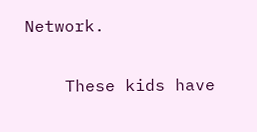Network.

    These kids have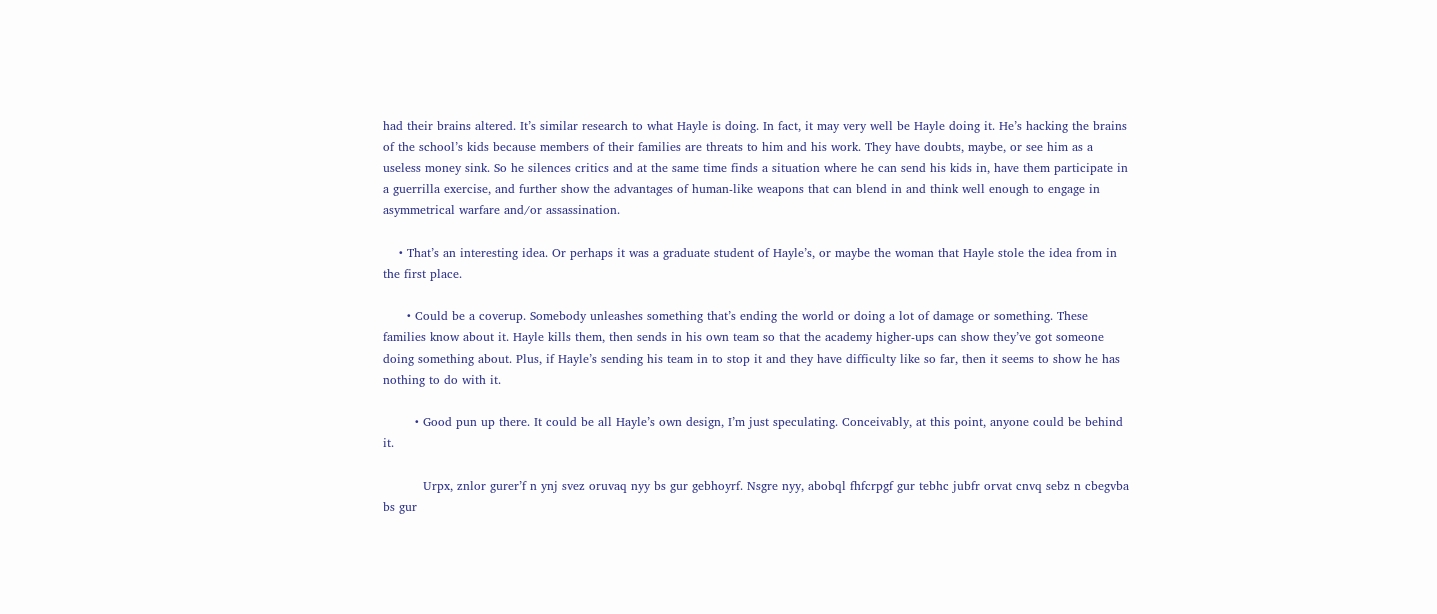had their brains altered. It’s similar research to what Hayle is doing. In fact, it may very well be Hayle doing it. He’s hacking the brains of the school’s kids because members of their families are threats to him and his work. They have doubts, maybe, or see him as a useless money sink. So he silences critics and at the same time finds a situation where he can send his kids in, have them participate in a guerrilla exercise, and further show the advantages of human-like weapons that can blend in and think well enough to engage in asymmetrical warfare and/or assassination.

    • That’s an interesting idea. Or perhaps it was a graduate student of Hayle’s, or maybe the woman that Hayle stole the idea from in the first place.

      • Could be a coverup. Somebody unleashes something that’s ending the world or doing a lot of damage or something. These families know about it. Hayle kills them, then sends in his own team so that the academy higher-ups can show they’ve got someone doing something about. Plus, if Hayle’s sending his team in to stop it and they have difficulty like so far, then it seems to show he has nothing to do with it.

        • Good pun up there. It could be all Hayle’s own design, I’m just speculating. Conceivably, at this point, anyone could be behind it.

          Urpx, znlor gurer’f n ynj svez oruvaq nyy bs gur gebhoyrf. Nsgre nyy, abobql fhfcrpgf gur tebhc jubfr orvat cnvq sebz n cbegvba bs gur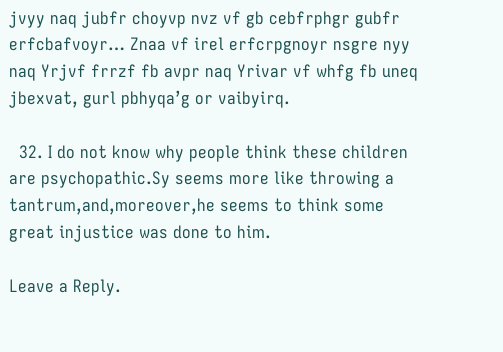jvyy naq jubfr choyvp nvz vf gb cebfrphgr gubfr erfcbafvoyr… Znaa vf irel erfcrpgnoyr nsgre nyy naq Yrjvf frrzf fb avpr naq Yrivar vf whfg fb uneq jbexvat, gurl pbhyqa’g or vaibyirq.

  32. I do not know why people think these children are psychopathic.Sy seems more like throwing a tantrum,and,moreover,he seems to think some great injustice was done to him.

Leave a Reply.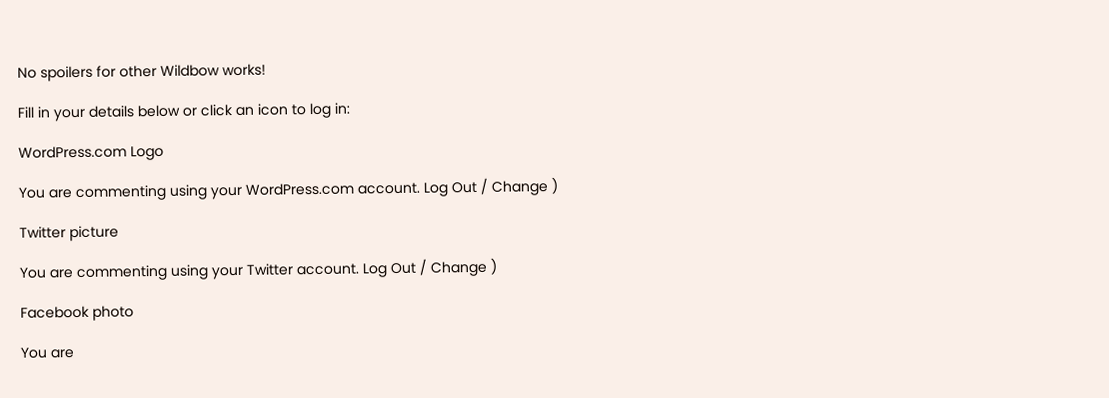No spoilers for other Wildbow works!

Fill in your details below or click an icon to log in:

WordPress.com Logo

You are commenting using your WordPress.com account. Log Out / Change )

Twitter picture

You are commenting using your Twitter account. Log Out / Change )

Facebook photo

You are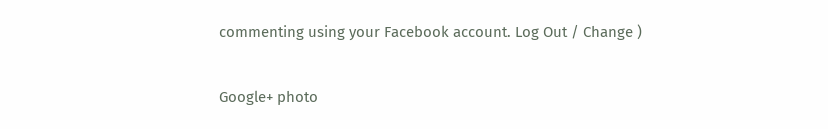commenting using your Facebook account. Log Out / Change )

Google+ photo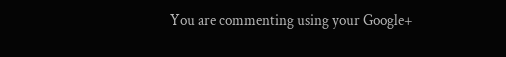You are commenting using your Google+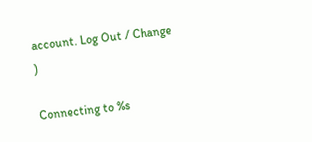account. Log Out / Change )

Connecting to %s